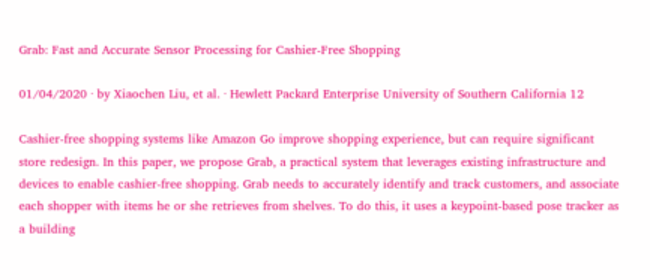Grab: Fast and Accurate Sensor Processing for Cashier-Free Shopping

01/04/2020 ∙ by Xiaochen Liu, et al. ∙ Hewlett Packard Enterprise University of Southern California 12

Cashier-free shopping systems like Amazon Go improve shopping experience, but can require significant store redesign. In this paper, we propose Grab, a practical system that leverages existing infrastructure and devices to enable cashier-free shopping. Grab needs to accurately identify and track customers, and associate each shopper with items he or she retrieves from shelves. To do this, it uses a keypoint-based pose tracker as a building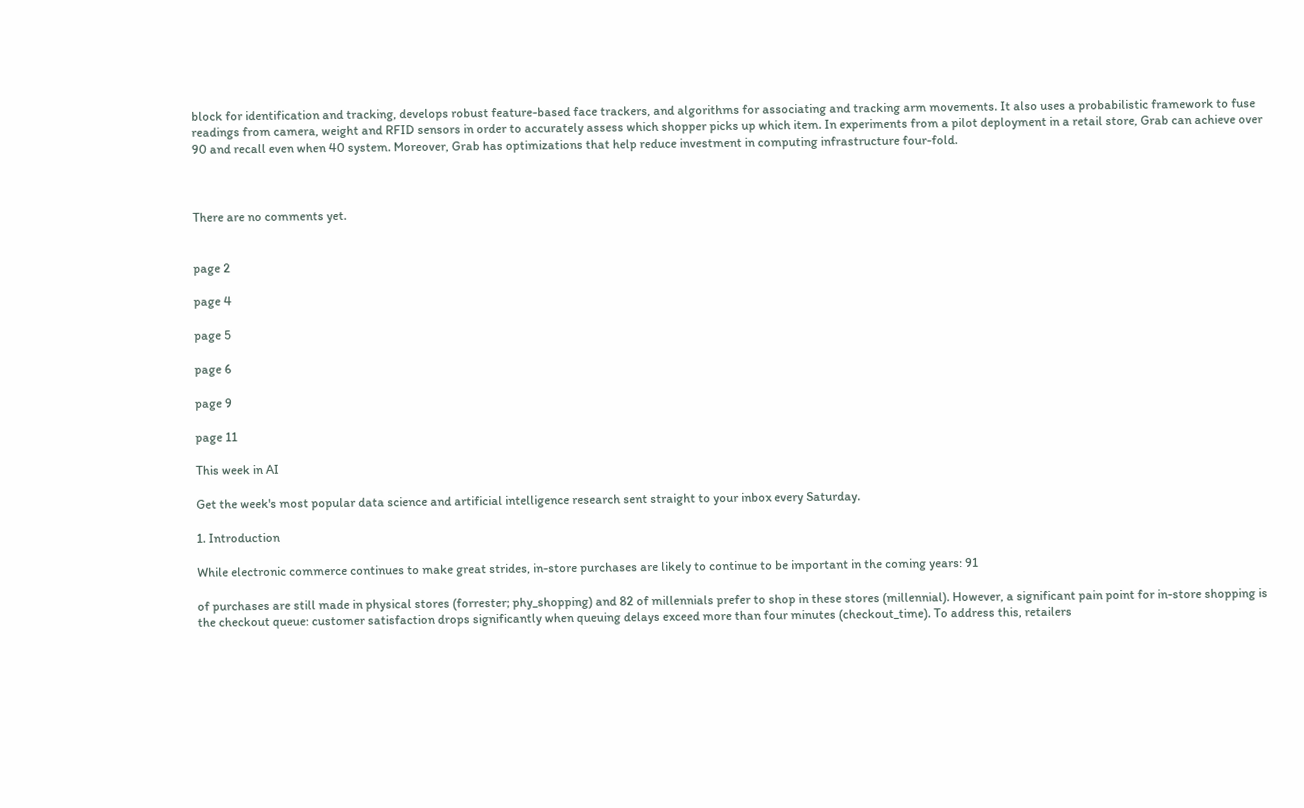block for identification and tracking, develops robust feature-based face trackers, and algorithms for associating and tracking arm movements. It also uses a probabilistic framework to fuse readings from camera, weight and RFID sensors in order to accurately assess which shopper picks up which item. In experiments from a pilot deployment in a retail store, Grab can achieve over 90 and recall even when 40 system. Moreover, Grab has optimizations that help reduce investment in computing infrastructure four-fold.



There are no comments yet.


page 2

page 4

page 5

page 6

page 9

page 11

This week in AI

Get the week's most popular data science and artificial intelligence research sent straight to your inbox every Saturday.

1. Introduction

While electronic commerce continues to make great strides, in-store purchases are likely to continue to be important in the coming years: 91

of purchases are still made in physical stores (forrester; phy_shopping) and 82 of millennials prefer to shop in these stores (millennial). However, a significant pain point for in-store shopping is the checkout queue: customer satisfaction drops significantly when queuing delays exceed more than four minutes (checkout_time). To address this, retailers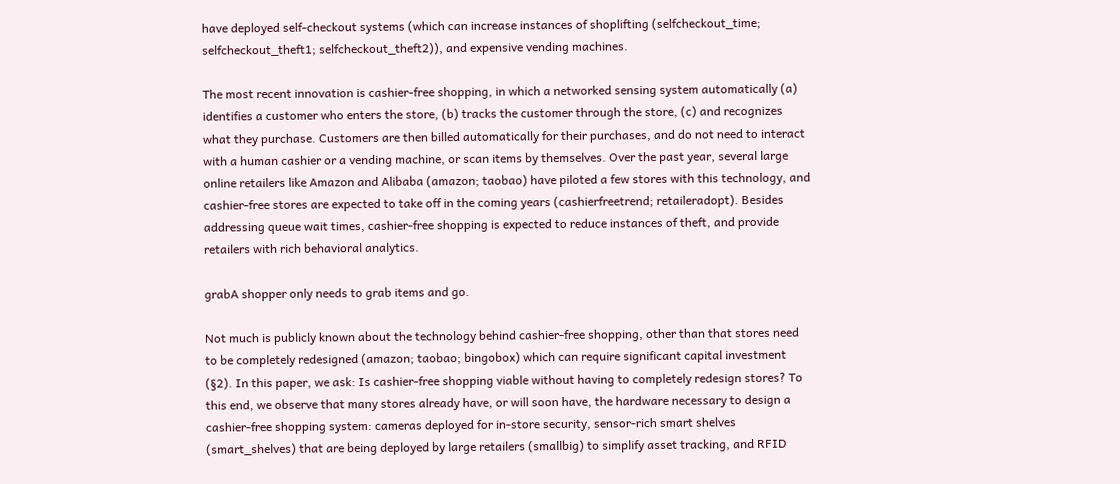have deployed self-checkout systems (which can increase instances of shoplifting (selfcheckout_time; selfcheckout_theft1; selfcheckout_theft2)), and expensive vending machines.

The most recent innovation is cashier-free shopping, in which a networked sensing system automatically (a) identifies a customer who enters the store, (b) tracks the customer through the store, (c) and recognizes what they purchase. Customers are then billed automatically for their purchases, and do not need to interact with a human cashier or a vending machine, or scan items by themselves. Over the past year, several large online retailers like Amazon and Alibaba (amazon; taobao) have piloted a few stores with this technology, and cashier-free stores are expected to take off in the coming years (cashierfreetrend; retaileradopt). Besides addressing queue wait times, cashier-free shopping is expected to reduce instances of theft, and provide retailers with rich behavioral analytics.

grabA shopper only needs to grab items and go.

Not much is publicly known about the technology behind cashier-free shopping, other than that stores need to be completely redesigned (amazon; taobao; bingobox) which can require significant capital investment (§2). In this paper, we ask: Is cashier-free shopping viable without having to completely redesign stores? To this end, we observe that many stores already have, or will soon have, the hardware necessary to design a cashier-free shopping system: cameras deployed for in-store security, sensor-rich smart shelves (smart_shelves) that are being deployed by large retailers (smallbig) to simplify asset tracking, and RFID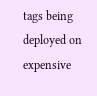tags being deployed on expensive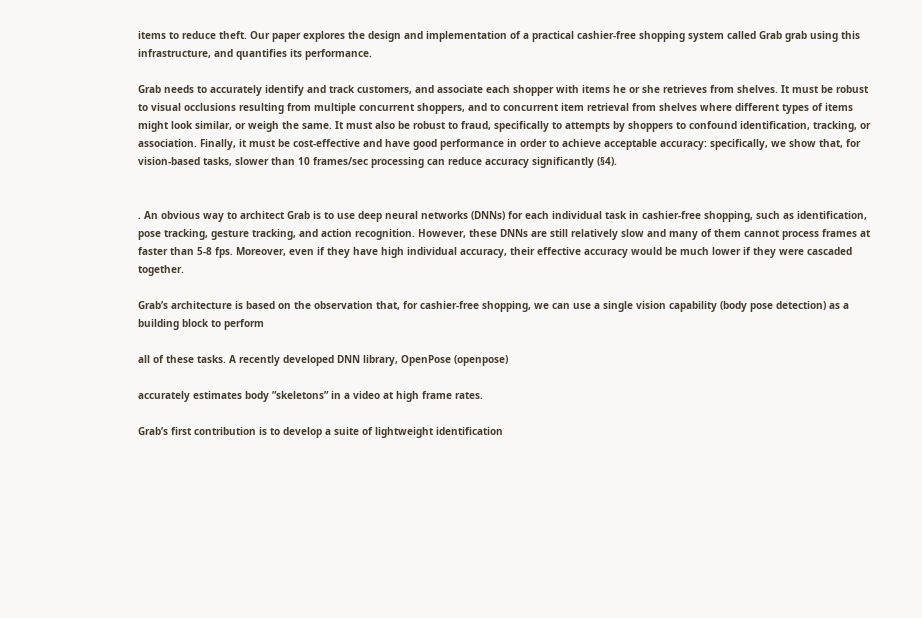items to reduce theft. Our paper explores the design and implementation of a practical cashier-free shopping system called Grab grab using this infrastructure, and quantifies its performance.

Grab needs to accurately identify and track customers, and associate each shopper with items he or she retrieves from shelves. It must be robust to visual occlusions resulting from multiple concurrent shoppers, and to concurrent item retrieval from shelves where different types of items might look similar, or weigh the same. It must also be robust to fraud, specifically to attempts by shoppers to confound identification, tracking, or association. Finally, it must be cost-effective and have good performance in order to achieve acceptable accuracy: specifically, we show that, for vision-based tasks, slower than 10 frames/sec processing can reduce accuracy significantly (§4).


. An obvious way to architect Grab is to use deep neural networks (DNNs) for each individual task in cashier-free shopping, such as identification, pose tracking, gesture tracking, and action recognition. However, these DNNs are still relatively slow and many of them cannot process frames at faster than 5-8 fps. Moreover, even if they have high individual accuracy, their effective accuracy would be much lower if they were cascaded together.

Grab’s architecture is based on the observation that, for cashier-free shopping, we can use a single vision capability (body pose detection) as a building block to perform

all of these tasks. A recently developed DNN library, OpenPose (openpose)

accurately estimates body ”skeletons” in a video at high frame rates.

Grab’s first contribution is to develop a suite of lightweight identification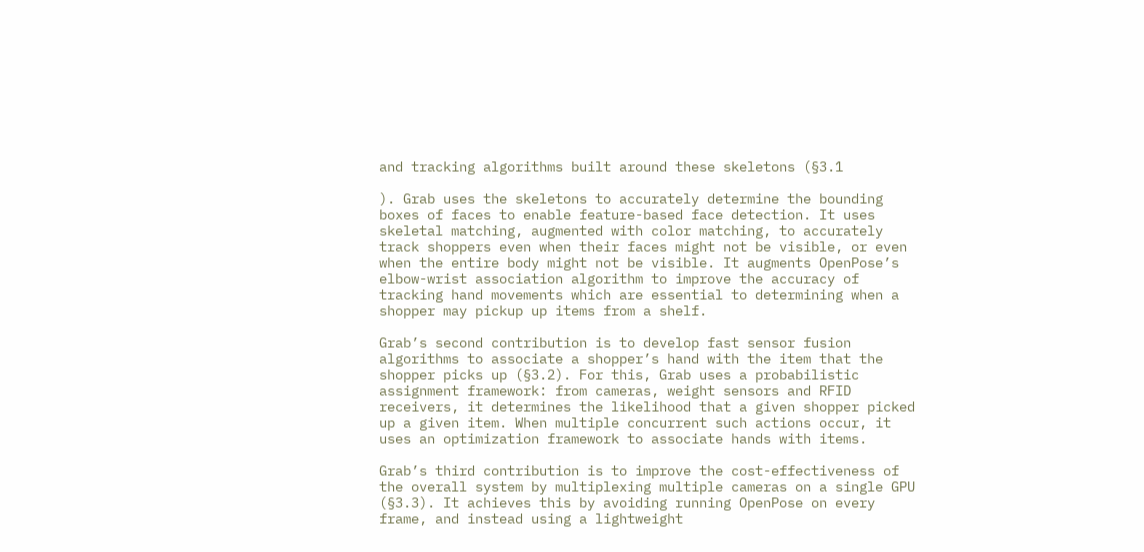and tracking algorithms built around these skeletons (§3.1

). Grab uses the skeletons to accurately determine the bounding boxes of faces to enable feature-based face detection. It uses skeletal matching, augmented with color matching, to accurately track shoppers even when their faces might not be visible, or even when the entire body might not be visible. It augments OpenPose’s elbow-wrist association algorithm to improve the accuracy of tracking hand movements which are essential to determining when a shopper may pickup up items from a shelf.

Grab’s second contribution is to develop fast sensor fusion algorithms to associate a shopper’s hand with the item that the shopper picks up (§3.2). For this, Grab uses a probabilistic assignment framework: from cameras, weight sensors and RFID receivers, it determines the likelihood that a given shopper picked up a given item. When multiple concurrent such actions occur, it uses an optimization framework to associate hands with items.

Grab’s third contribution is to improve the cost-effectiveness of the overall system by multiplexing multiple cameras on a single GPU (§3.3). It achieves this by avoiding running OpenPose on every frame, and instead using a lightweight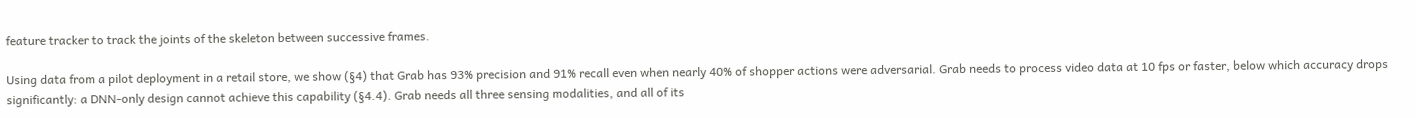feature tracker to track the joints of the skeleton between successive frames.

Using data from a pilot deployment in a retail store, we show (§4) that Grab has 93% precision and 91% recall even when nearly 40% of shopper actions were adversarial. Grab needs to process video data at 10 fps or faster, below which accuracy drops significantly: a DNN-only design cannot achieve this capability (§4.4). Grab needs all three sensing modalities, and all of its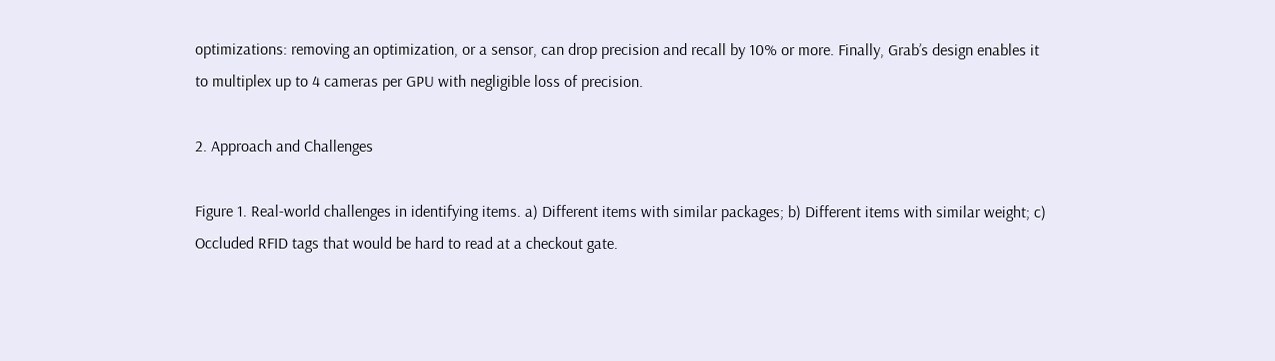optimizations: removing an optimization, or a sensor, can drop precision and recall by 10% or more. Finally, Grab’s design enables it to multiplex up to 4 cameras per GPU with negligible loss of precision.

2. Approach and Challenges

Figure 1. Real-world challenges in identifying items. a) Different items with similar packages; b) Different items with similar weight; c) Occluded RFID tags that would be hard to read at a checkout gate.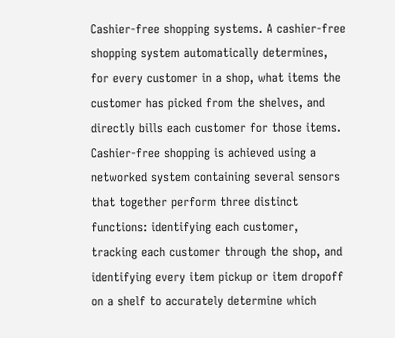Cashier-free shopping systems. A cashier-free shopping system automatically determines, for every customer in a shop, what items the customer has picked from the shelves, and directly bills each customer for those items. Cashier-free shopping is achieved using a networked system containing several sensors that together perform three distinct functions: identifying each customer, tracking each customer through the shop, and identifying every item pickup or item dropoff on a shelf to accurately determine which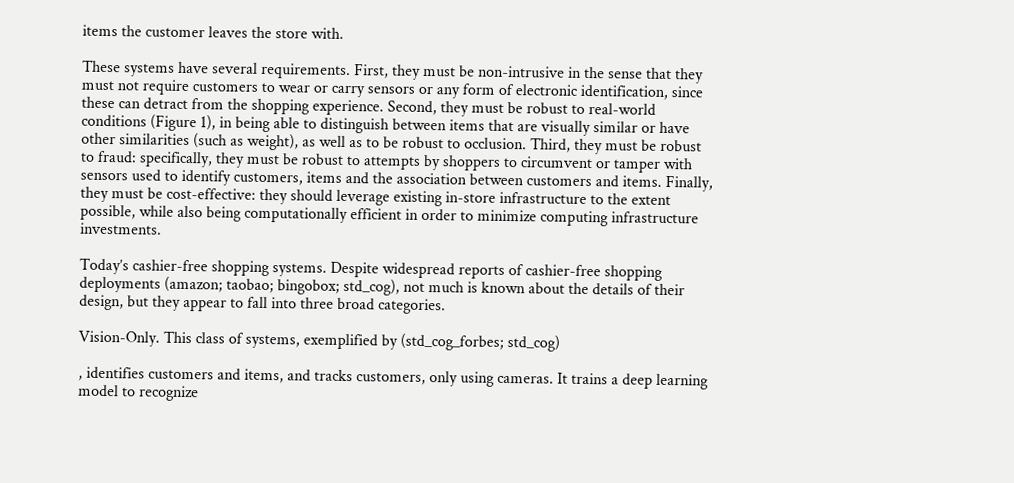items the customer leaves the store with.

These systems have several requirements. First, they must be non-intrusive in the sense that they must not require customers to wear or carry sensors or any form of electronic identification, since these can detract from the shopping experience. Second, they must be robust to real-world conditions (Figure 1), in being able to distinguish between items that are visually similar or have other similarities (such as weight), as well as to be robust to occlusion. Third, they must be robust to fraud: specifically, they must be robust to attempts by shoppers to circumvent or tamper with sensors used to identify customers, items and the association between customers and items. Finally, they must be cost-effective: they should leverage existing in-store infrastructure to the extent possible, while also being computationally efficient in order to minimize computing infrastructure investments.

Today’s cashier-free shopping systems. Despite widespread reports of cashier-free shopping deployments (amazon; taobao; bingobox; std_cog), not much is known about the details of their design, but they appear to fall into three broad categories.

Vision-Only. This class of systems, exemplified by (std_cog_forbes; std_cog)

, identifies customers and items, and tracks customers, only using cameras. It trains a deep learning model to recognize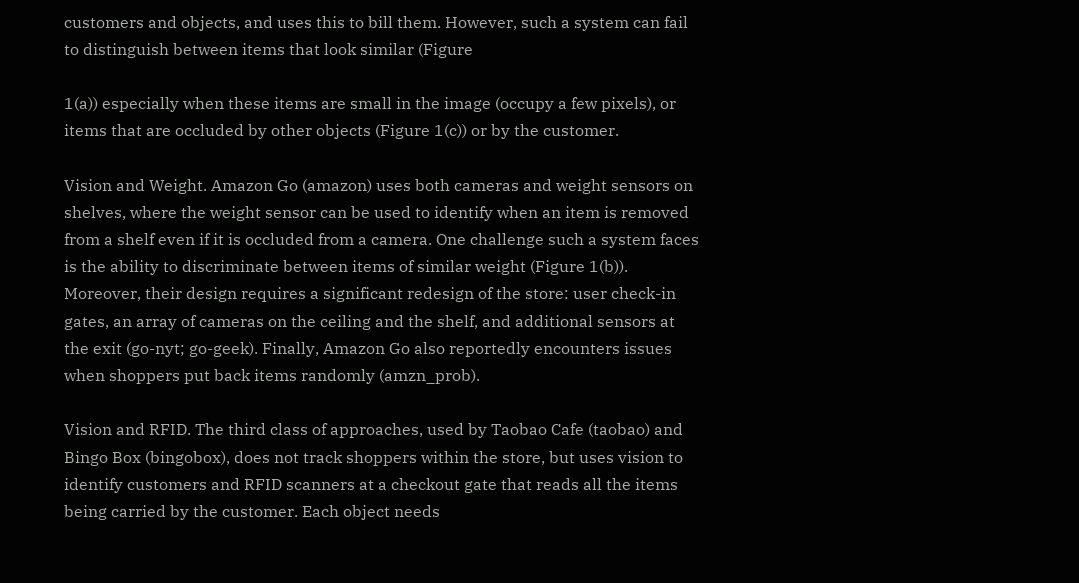customers and objects, and uses this to bill them. However, such a system can fail to distinguish between items that look similar (Figure

1(a)) especially when these items are small in the image (occupy a few pixels), or items that are occluded by other objects (Figure 1(c)) or by the customer.

Vision and Weight. Amazon Go (amazon) uses both cameras and weight sensors on shelves, where the weight sensor can be used to identify when an item is removed from a shelf even if it is occluded from a camera. One challenge such a system faces is the ability to discriminate between items of similar weight (Figure 1(b)). Moreover, their design requires a significant redesign of the store: user check-in gates, an array of cameras on the ceiling and the shelf, and additional sensors at the exit (go-nyt; go-geek). Finally, Amazon Go also reportedly encounters issues when shoppers put back items randomly (amzn_prob).

Vision and RFID. The third class of approaches, used by Taobao Cafe (taobao) and Bingo Box (bingobox), does not track shoppers within the store, but uses vision to identify customers and RFID scanners at a checkout gate that reads all the items being carried by the customer. Each object needs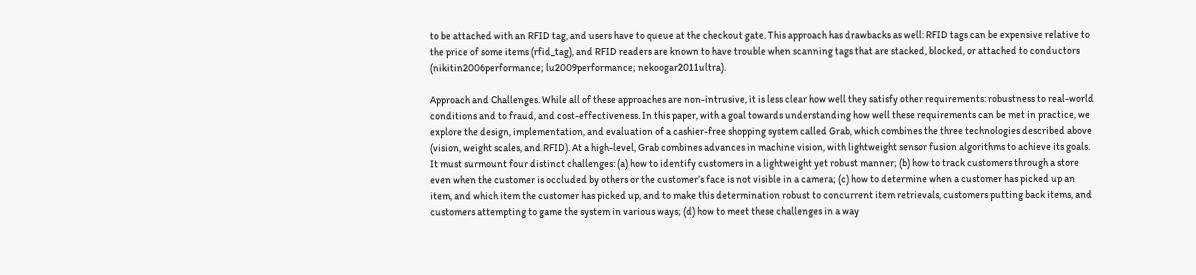to be attached with an RFID tag, and users have to queue at the checkout gate. This approach has drawbacks as well: RFID tags can be expensive relative to the price of some items (rfid_tag), and RFID readers are known to have trouble when scanning tags that are stacked, blocked, or attached to conductors (nikitin2006performance; lu2009performance; nekoogar2011ultra).

Approach and Challenges. While all of these approaches are non-intrusive, it is less clear how well they satisfy other requirements: robustness to real-world conditions and to fraud, and cost-effectiveness. In this paper, with a goal towards understanding how well these requirements can be met in practice, we explore the design, implementation, and evaluation of a cashier-free shopping system called Grab, which combines the three technologies described above (vision, weight scales, and RFID). At a high-level, Grab combines advances in machine vision, with lightweight sensor fusion algorithms to achieve its goals. It must surmount four distinct challenges: (a) how to identify customers in a lightweight yet robust manner; (b) how to track customers through a store even when the customer is occluded by others or the customer’s face is not visible in a camera; (c) how to determine when a customer has picked up an item, and which item the customer has picked up, and to make this determination robust to concurrent item retrievals, customers putting back items, and customers attempting to game the system in various ways; (d) how to meet these challenges in a way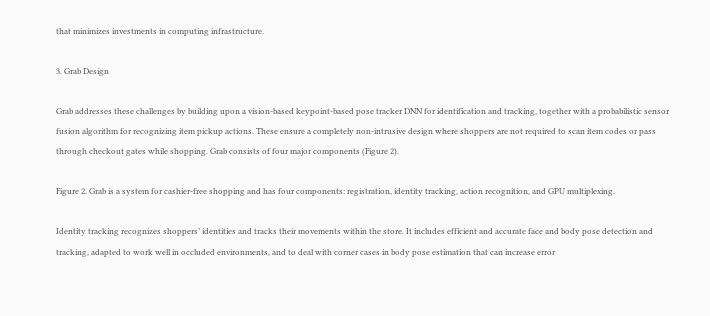that minimizes investments in computing infrastructure.

3. Grab Design

Grab addresses these challenges by building upon a vision-based keypoint-based pose tracker DNN for identification and tracking, together with a probabilistic sensor fusion algorithm for recognizing item pickup actions. These ensure a completely non-intrusive design where shoppers are not required to scan item codes or pass through checkout gates while shopping. Grab consists of four major components (Figure 2).

Figure 2. Grab is a system for cashier-free shopping and has four components: registration, identity tracking, action recognition, and GPU multiplexing.

Identity tracking recognizes shoppers’ identities and tracks their movements within the store. It includes efficient and accurate face and body pose detection and tracking, adapted to work well in occluded environments, and to deal with corner cases in body pose estimation that can increase error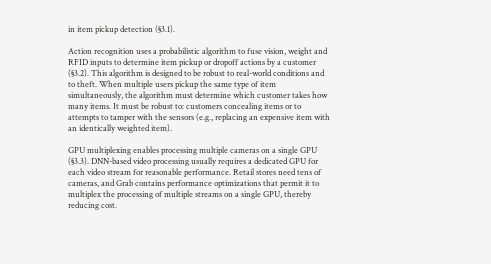in item pickup detection (§3.1).

Action recognition uses a probabilistic algorithm to fuse vision, weight and RFID inputs to determine item pickup or dropoff actions by a customer (§3.2). This algorithm is designed to be robust to real-world conditions and to theft. When multiple users pickup the same type of item simultaneously, the algorithm must determine which customer takes how many items. It must be robust to: customers concealing items or to attempts to tamper with the sensors (e.g., replacing an expensive item with an identically weighted item).

GPU multiplexing enables processing multiple cameras on a single GPU (§3.3). DNN-based video processing usually requires a dedicated GPU for each video stream for reasonable performance. Retail stores need tens of cameras, and Grab contains performance optimizations that permit it to multiplex the processing of multiple streams on a single GPU, thereby reducing cost.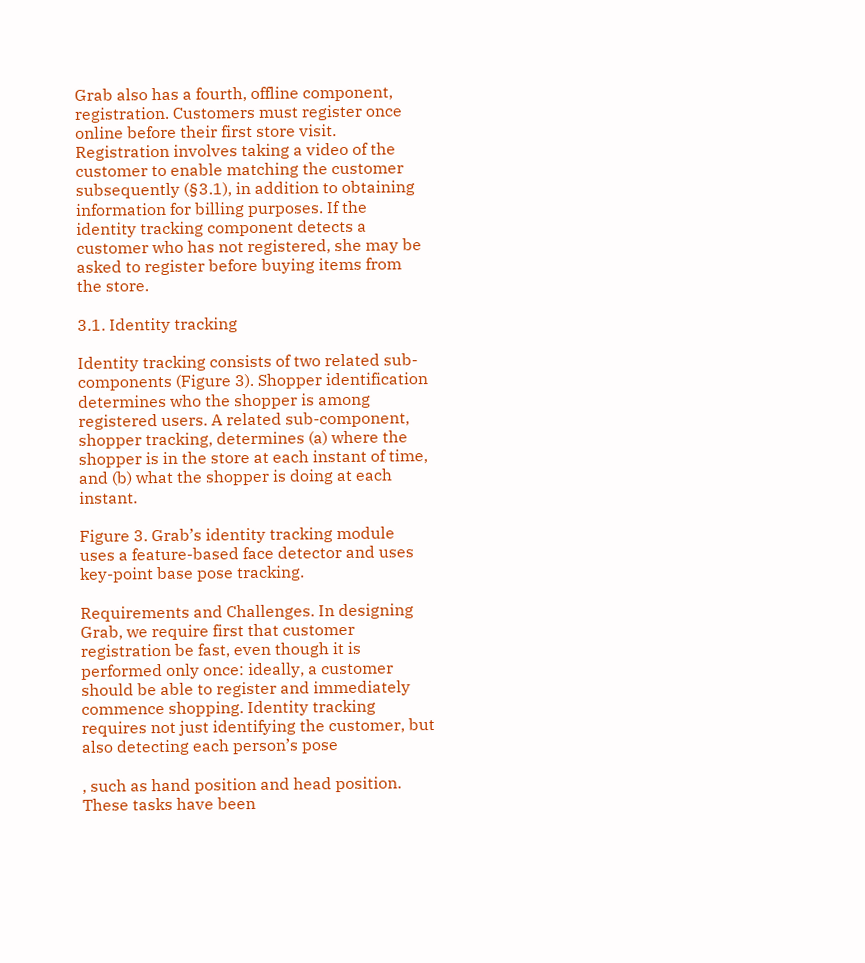Grab also has a fourth, offline component, registration. Customers must register once online before their first store visit. Registration involves taking a video of the customer to enable matching the customer subsequently (§3.1), in addition to obtaining information for billing purposes. If the identity tracking component detects a customer who has not registered, she may be asked to register before buying items from the store.

3.1. Identity tracking

Identity tracking consists of two related sub-components (Figure 3). Shopper identification determines who the shopper is among registered users. A related sub-component, shopper tracking, determines (a) where the shopper is in the store at each instant of time, and (b) what the shopper is doing at each instant.

Figure 3. Grab’s identity tracking module uses a feature-based face detector and uses key-point base pose tracking.

Requirements and Challenges. In designing Grab, we require first that customer registration be fast, even though it is performed only once: ideally, a customer should be able to register and immediately commence shopping. Identity tracking requires not just identifying the customer, but also detecting each person’s pose

, such as hand position and head position. These tasks have been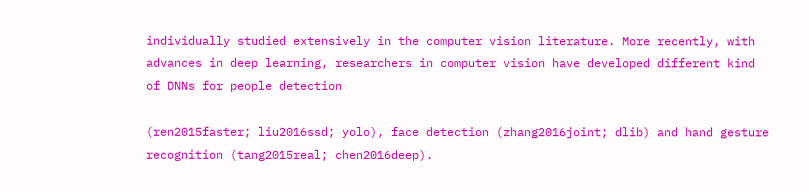individually studied extensively in the computer vision literature. More recently, with advances in deep learning, researchers in computer vision have developed different kind of DNNs for people detection

(ren2015faster; liu2016ssd; yolo), face detection (zhang2016joint; dlib) and hand gesture recognition (tang2015real; chen2016deep).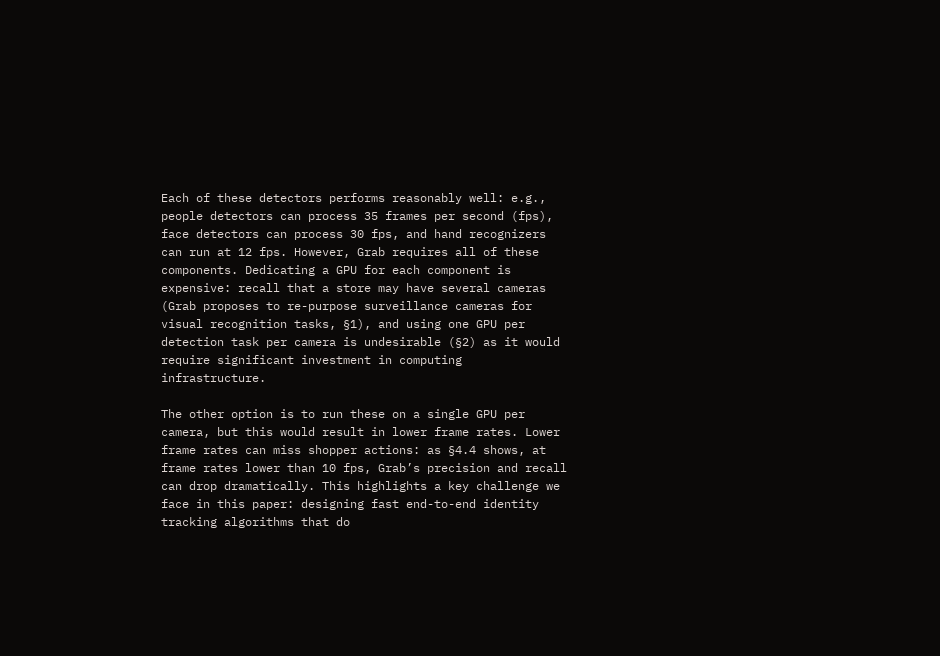Each of these detectors performs reasonably well: e.g., people detectors can process 35 frames per second (fps), face detectors can process 30 fps, and hand recognizers can run at 12 fps. However, Grab requires all of these components. Dedicating a GPU for each component is expensive: recall that a store may have several cameras (Grab proposes to re-purpose surveillance cameras for visual recognition tasks, §1), and using one GPU per detection task per camera is undesirable (§2) as it would require significant investment in computing infrastructure.

The other option is to run these on a single GPU per camera, but this would result in lower frame rates. Lower frame rates can miss shopper actions: as §4.4 shows, at frame rates lower than 10 fps, Grab’s precision and recall can drop dramatically. This highlights a key challenge we face in this paper: designing fast end-to-end identity tracking algorithms that do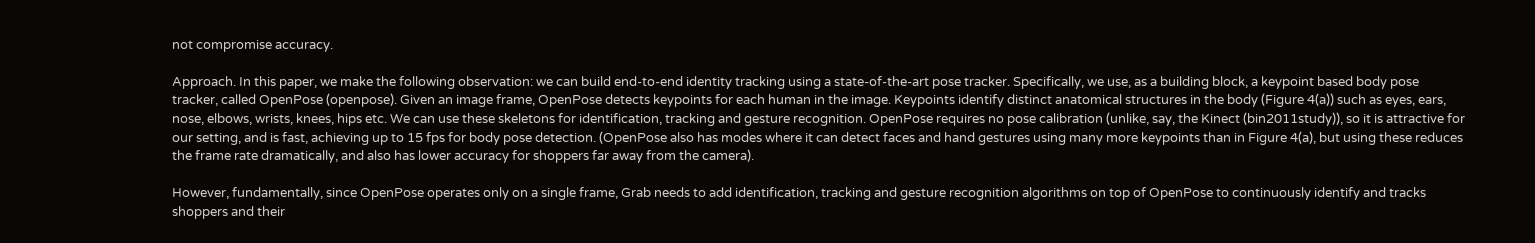not compromise accuracy.

Approach. In this paper, we make the following observation: we can build end-to-end identity tracking using a state-of-the-art pose tracker. Specifically, we use, as a building block, a keypoint based body pose tracker, called OpenPose (openpose). Given an image frame, OpenPose detects keypoints for each human in the image. Keypoints identify distinct anatomical structures in the body (Figure 4(a)) such as eyes, ears, nose, elbows, wrists, knees, hips etc. We can use these skeletons for identification, tracking and gesture recognition. OpenPose requires no pose calibration (unlike, say, the Kinect (bin2011study)), so it is attractive for our setting, and is fast, achieving up to 15 fps for body pose detection. (OpenPose also has modes where it can detect faces and hand gestures using many more keypoints than in Figure 4(a), but using these reduces the frame rate dramatically, and also has lower accuracy for shoppers far away from the camera).

However, fundamentally, since OpenPose operates only on a single frame, Grab needs to add identification, tracking and gesture recognition algorithms on top of OpenPose to continuously identify and tracks shoppers and their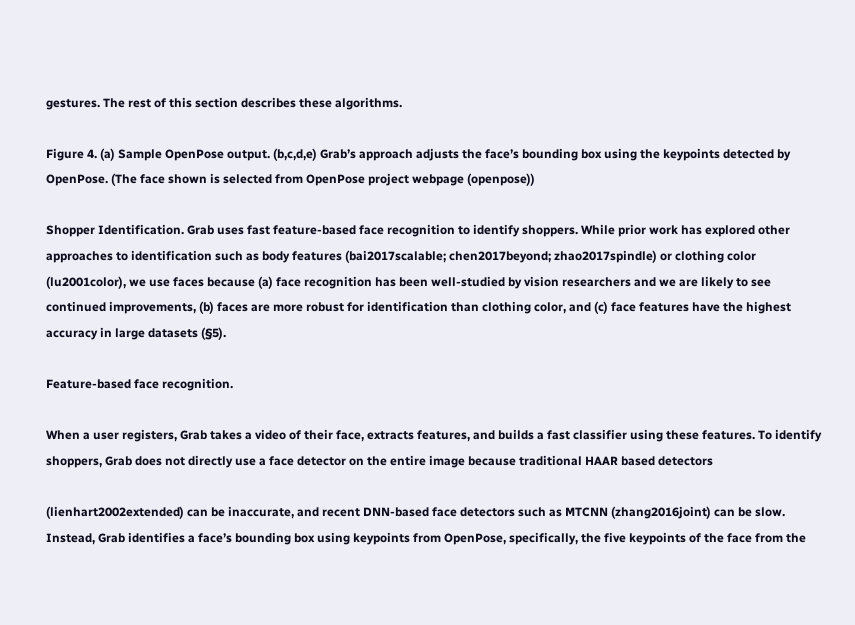gestures. The rest of this section describes these algorithms.

Figure 4. (a) Sample OpenPose output. (b,c,d,e) Grab’s approach adjusts the face’s bounding box using the keypoints detected by OpenPose. (The face shown is selected from OpenPose project webpage (openpose))

Shopper Identification. Grab uses fast feature-based face recognition to identify shoppers. While prior work has explored other approaches to identification such as body features (bai2017scalable; chen2017beyond; zhao2017spindle) or clothing color (lu2001color), we use faces because (a) face recognition has been well-studied by vision researchers and we are likely to see continued improvements, (b) faces are more robust for identification than clothing color, and (c) face features have the highest accuracy in large datasets (§5).

Feature-based face recognition.

When a user registers, Grab takes a video of their face, extracts features, and builds a fast classifier using these features. To identify shoppers, Grab does not directly use a face detector on the entire image because traditional HAAR based detectors

(lienhart2002extended) can be inaccurate, and recent DNN-based face detectors such as MTCNN (zhang2016joint) can be slow. Instead, Grab identifies a face’s bounding box using keypoints from OpenPose, specifically, the five keypoints of the face from the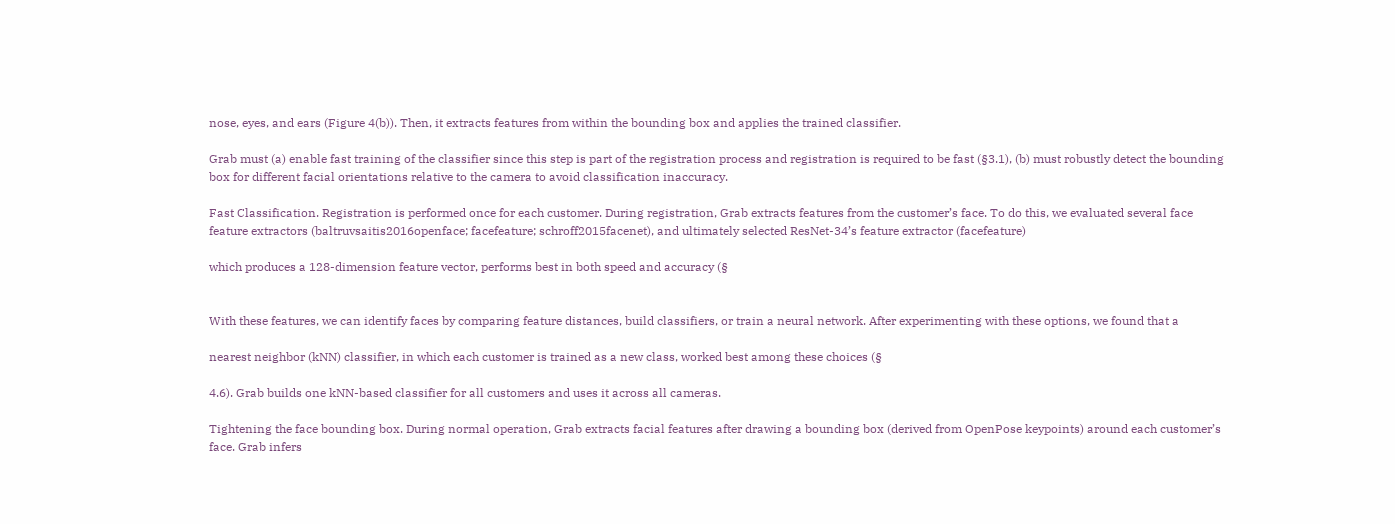nose, eyes, and ears (Figure 4(b)). Then, it extracts features from within the bounding box and applies the trained classifier.

Grab must (a) enable fast training of the classifier since this step is part of the registration process and registration is required to be fast (§3.1), (b) must robustly detect the bounding box for different facial orientations relative to the camera to avoid classification inaccuracy.

Fast Classification. Registration is performed once for each customer. During registration, Grab extracts features from the customer’s face. To do this, we evaluated several face feature extractors (baltruvsaitis2016openface; facefeature; schroff2015facenet), and ultimately selected ResNet-34’s feature extractor (facefeature)

which produces a 128-dimension feature vector, performs best in both speed and accuracy (§


With these features, we can identify faces by comparing feature distances, build classifiers, or train a neural network. After experimenting with these options, we found that a

nearest neighbor (kNN) classifier, in which each customer is trained as a new class, worked best among these choices (§

4.6). Grab builds one kNN-based classifier for all customers and uses it across all cameras.

Tightening the face bounding box. During normal operation, Grab extracts facial features after drawing a bounding box (derived from OpenPose keypoints) around each customer’s face. Grab infers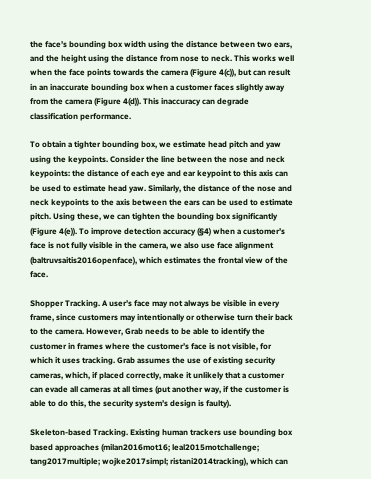the face’s bounding box width using the distance between two ears, and the height using the distance from nose to neck. This works well when the face points towards the camera (Figure 4(c)), but can result in an inaccurate bounding box when a customer faces slightly away from the camera (Figure 4(d)). This inaccuracy can degrade classification performance.

To obtain a tighter bounding box, we estimate head pitch and yaw using the keypoints. Consider the line between the nose and neck keypoints: the distance of each eye and ear keypoint to this axis can be used to estimate head yaw. Similarly, the distance of the nose and neck keypoints to the axis between the ears can be used to estimate pitch. Using these, we can tighten the bounding box significantly (Figure 4(e)). To improve detection accuracy (§4) when a customer’s face is not fully visible in the camera, we also use face alignment (baltruvsaitis2016openface), which estimates the frontal view of the face.

Shopper Tracking. A user’s face may not always be visible in every frame, since customers may intentionally or otherwise turn their back to the camera. However, Grab needs to be able to identify the customer in frames where the customer’s face is not visible, for which it uses tracking. Grab assumes the use of existing security cameras, which, if placed correctly, make it unlikely that a customer can evade all cameras at all times (put another way, if the customer is able to do this, the security system’s design is faulty).

Skeleton-based Tracking. Existing human trackers use bounding box based approaches (milan2016mot16; leal2015motchallenge; tang2017multiple; wojke2017simpl; ristani2014tracking), which can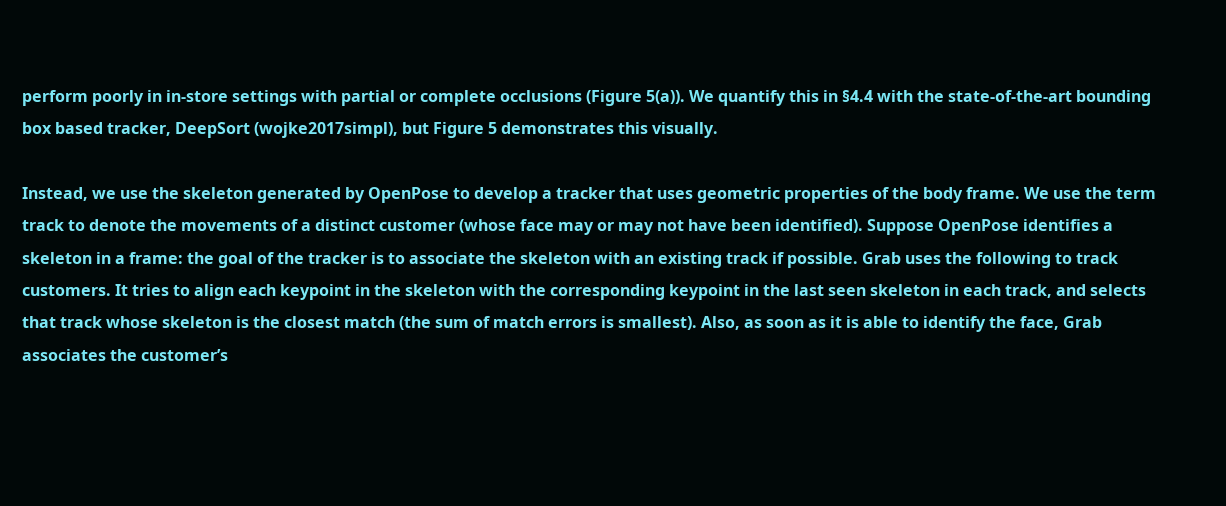perform poorly in in-store settings with partial or complete occlusions (Figure 5(a)). We quantify this in §4.4 with the state-of-the-art bounding box based tracker, DeepSort (wojke2017simpl), but Figure 5 demonstrates this visually.

Instead, we use the skeleton generated by OpenPose to develop a tracker that uses geometric properties of the body frame. We use the term track to denote the movements of a distinct customer (whose face may or may not have been identified). Suppose OpenPose identifies a skeleton in a frame: the goal of the tracker is to associate the skeleton with an existing track if possible. Grab uses the following to track customers. It tries to align each keypoint in the skeleton with the corresponding keypoint in the last seen skeleton in each track, and selects that track whose skeleton is the closest match (the sum of match errors is smallest). Also, as soon as it is able to identify the face, Grab associates the customer’s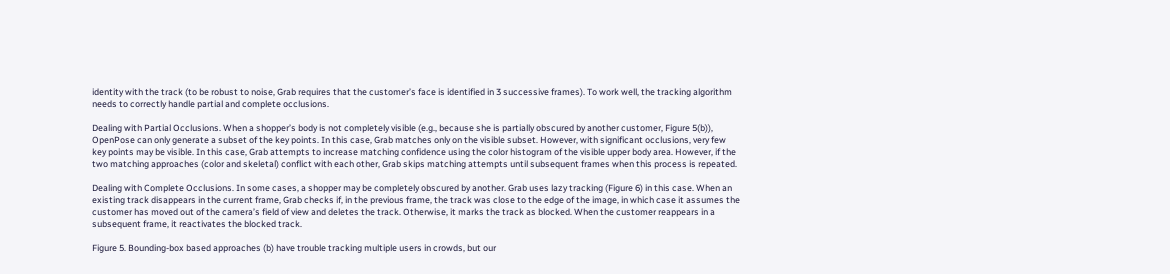identity with the track (to be robust to noise, Grab requires that the customer’s face is identified in 3 successive frames). To work well, the tracking algorithm needs to correctly handle partial and complete occlusions.

Dealing with Partial Occlusions. When a shopper’s body is not completely visible (e.g., because she is partially obscured by another customer, Figure 5(b)), OpenPose can only generate a subset of the key points. In this case, Grab matches only on the visible subset. However, with significant occlusions, very few key points may be visible. In this case, Grab attempts to increase matching confidence using the color histogram of the visible upper body area. However, if the two matching approaches (color and skeletal) conflict with each other, Grab skips matching attempts until subsequent frames when this process is repeated.

Dealing with Complete Occlusions. In some cases, a shopper may be completely obscured by another. Grab uses lazy tracking (Figure 6) in this case. When an existing track disappears in the current frame, Grab checks if, in the previous frame, the track was close to the edge of the image, in which case it assumes the customer has moved out of the camera’s field of view and deletes the track. Otherwise, it marks the track as blocked. When the customer reappears in a subsequent frame, it reactivates the blocked track.

Figure 5. Bounding-box based approaches (b) have trouble tracking multiple users in crowds, but our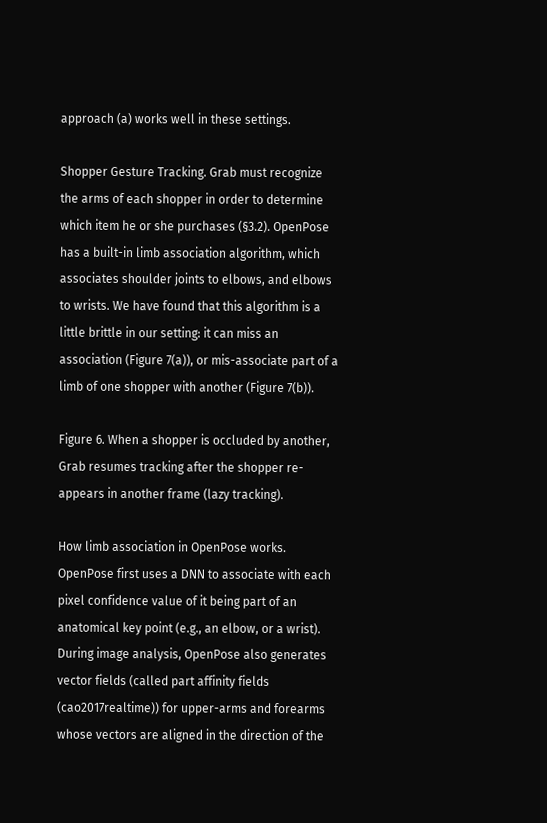approach (a) works well in these settings.

Shopper Gesture Tracking. Grab must recognize the arms of each shopper in order to determine which item he or she purchases (§3.2). OpenPose has a built-in limb association algorithm, which associates shoulder joints to elbows, and elbows to wrists. We have found that this algorithm is a little brittle in our setting: it can miss an association (Figure 7(a)), or mis-associate part of a limb of one shopper with another (Figure 7(b)).

Figure 6. When a shopper is occluded by another, Grab resumes tracking after the shopper re-appears in another frame (lazy tracking).

How limb association in OpenPose works. OpenPose first uses a DNN to associate with each pixel confidence value of it being part of an anatomical key point (e.g., an elbow, or a wrist). During image analysis, OpenPose also generates vector fields (called part affinity fields (cao2017realtime)) for upper-arms and forearms whose vectors are aligned in the direction of the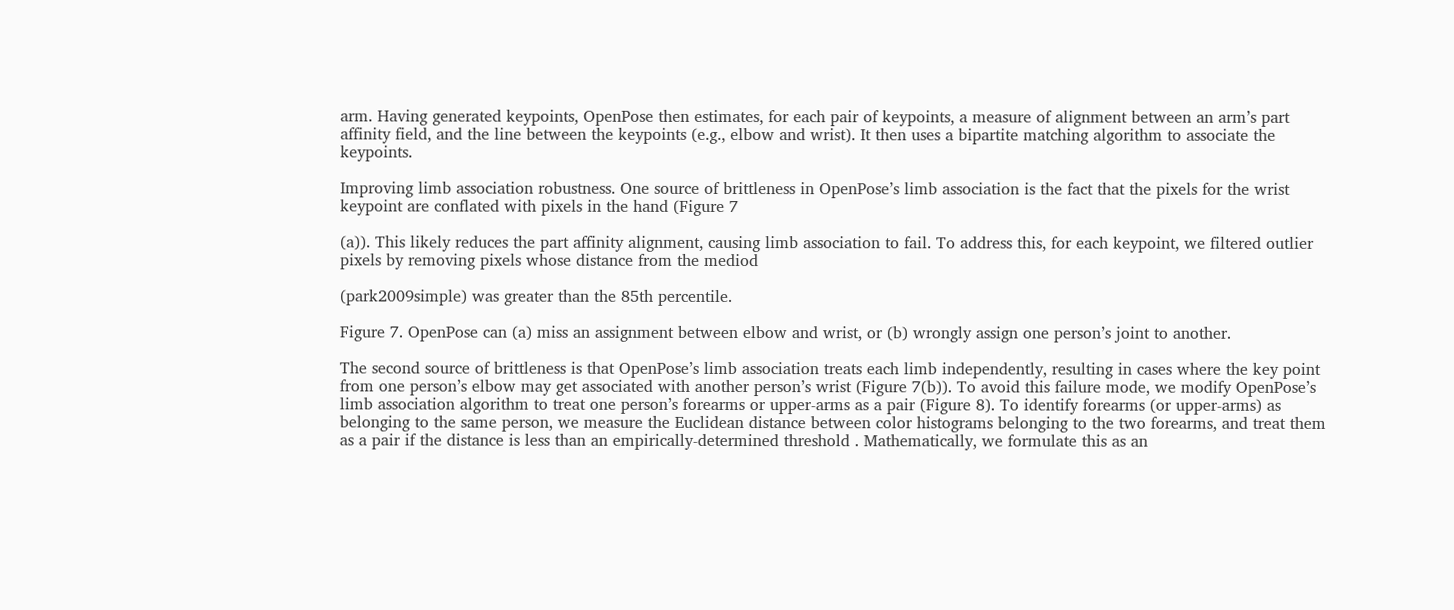arm. Having generated keypoints, OpenPose then estimates, for each pair of keypoints, a measure of alignment between an arm’s part affinity field, and the line between the keypoints (e.g., elbow and wrist). It then uses a bipartite matching algorithm to associate the keypoints.

Improving limb association robustness. One source of brittleness in OpenPose’s limb association is the fact that the pixels for the wrist keypoint are conflated with pixels in the hand (Figure 7

(a)). This likely reduces the part affinity alignment, causing limb association to fail. To address this, for each keypoint, we filtered outlier pixels by removing pixels whose distance from the mediod

(park2009simple) was greater than the 85th percentile.

Figure 7. OpenPose can (a) miss an assignment between elbow and wrist, or (b) wrongly assign one person’s joint to another.

The second source of brittleness is that OpenPose’s limb association treats each limb independently, resulting in cases where the key point from one person’s elbow may get associated with another person’s wrist (Figure 7(b)). To avoid this failure mode, we modify OpenPose’s limb association algorithm to treat one person’s forearms or upper-arms as a pair (Figure 8). To identify forearms (or upper-arms) as belonging to the same person, we measure the Euclidean distance between color histograms belonging to the two forearms, and treat them as a pair if the distance is less than an empirically-determined threshold . Mathematically, we formulate this as an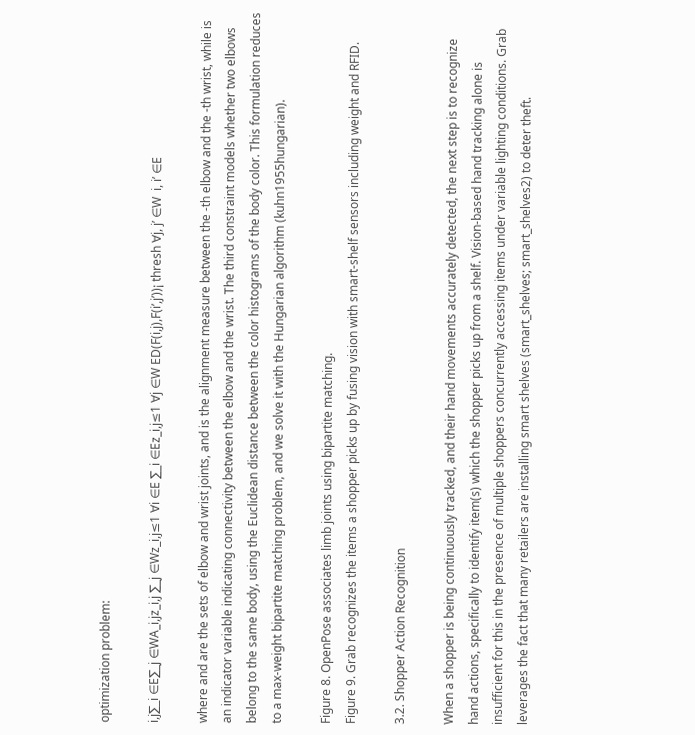optimization problem:

i,j∑_i ∈E∑_j ∈WA_i,jz_i,j ∑_j ∈Wz_i,j≤1 ∀i ∈E ∑_i ∈Ez_i,j≤1 ∀j ∈W ED(F(i,j),F(i’,j’))¡ thresh ∀j, j’ ∈W  i, i’ ∈E

where and are the sets of elbow and wrist joints, and is the alignment measure between the -th elbow and the -th wrist, while is an indicator variable indicating connectivity between the elbow and the wrist. The third constraint models whether two elbows belong to the same body, using the Euclidean distance between the color histograms of the body color. This formulation reduces to a max-weight bipartite matching problem, and we solve it with the Hungarian algorithm (kuhn1955hungarian).

Figure 8. OpenPose associates limb joints using bipartite matching.
Figure 9. Grab recognizes the items a shopper picks up by fusing vision with smart-shelf sensors including weight and RFID.

3.2. Shopper Action Recognition

When a shopper is being continuously tracked, and their hand movements accurately detected, the next step is to recognize hand actions, specifically to identify item(s) which the shopper picks up from a shelf. Vision-based hand tracking alone is insufficient for this in the presence of multiple shoppers concurrently accessing items under variable lighting conditions. Grab leverages the fact that many retailers are installing smart shelves (smart_shelves; smart_shelves2) to deter theft.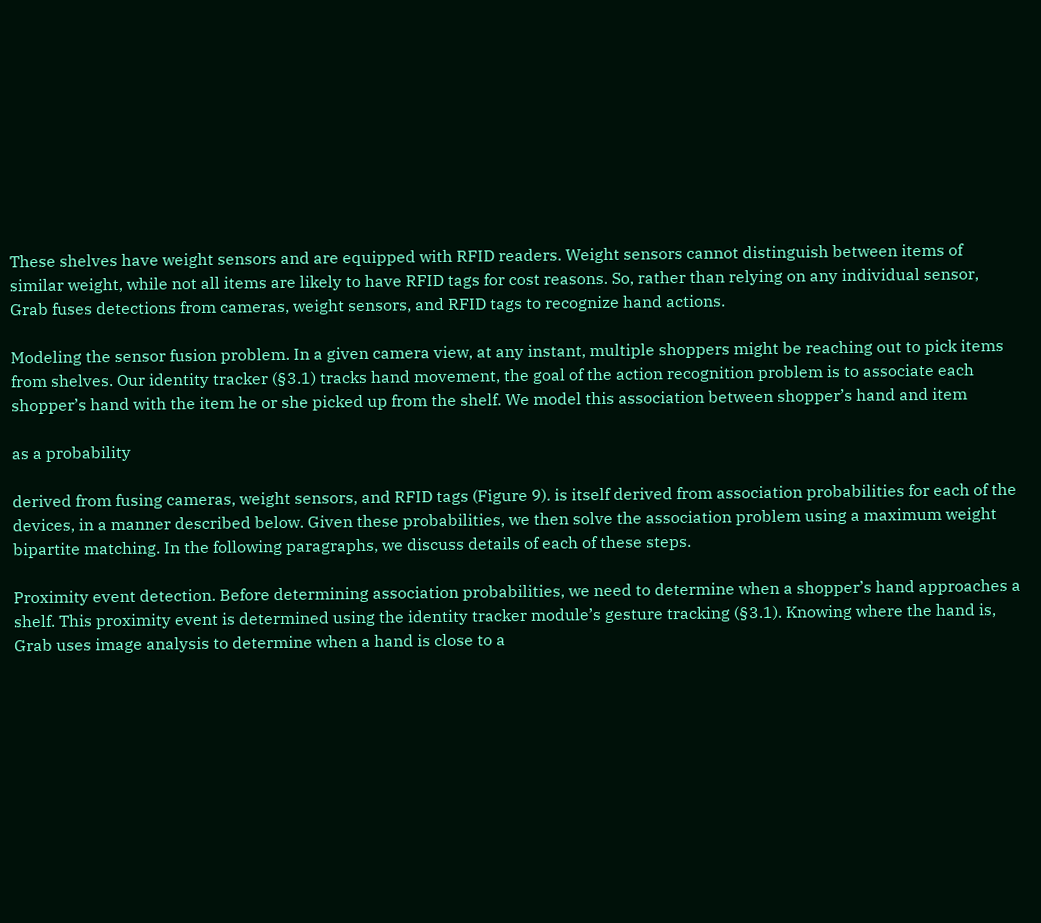These shelves have weight sensors and are equipped with RFID readers. Weight sensors cannot distinguish between items of similar weight, while not all items are likely to have RFID tags for cost reasons. So, rather than relying on any individual sensor, Grab fuses detections from cameras, weight sensors, and RFID tags to recognize hand actions.

Modeling the sensor fusion problem. In a given camera view, at any instant, multiple shoppers might be reaching out to pick items from shelves. Our identity tracker (§3.1) tracks hand movement, the goal of the action recognition problem is to associate each shopper’s hand with the item he or she picked up from the shelf. We model this association between shopper’s hand and item

as a probability

derived from fusing cameras, weight sensors, and RFID tags (Figure 9). is itself derived from association probabilities for each of the devices, in a manner described below. Given these probabilities, we then solve the association problem using a maximum weight bipartite matching. In the following paragraphs, we discuss details of each of these steps.

Proximity event detection. Before determining association probabilities, we need to determine when a shopper’s hand approaches a shelf. This proximity event is determined using the identity tracker module’s gesture tracking (§3.1). Knowing where the hand is, Grab uses image analysis to determine when a hand is close to a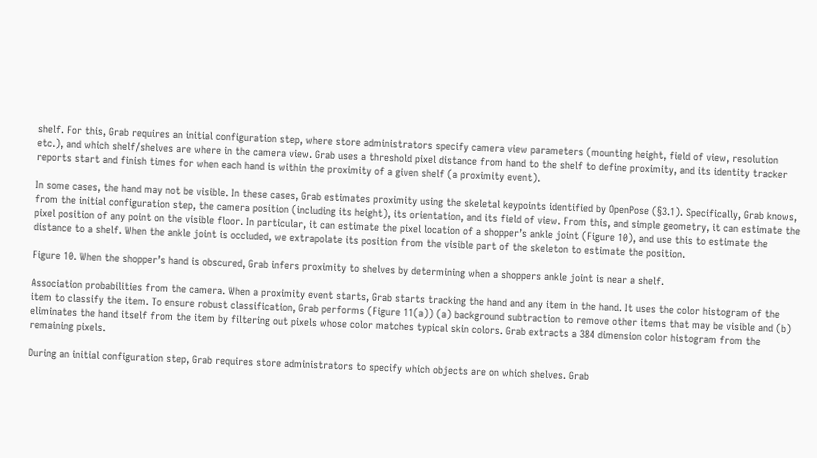shelf. For this, Grab requires an initial configuration step, where store administrators specify camera view parameters (mounting height, field of view, resolution etc.), and which shelf/shelves are where in the camera view. Grab uses a threshold pixel distance from hand to the shelf to define proximity, and its identity tracker reports start and finish times for when each hand is within the proximity of a given shelf (a proximity event).

In some cases, the hand may not be visible. In these cases, Grab estimates proximity using the skeletal keypoints identified by OpenPose (§3.1). Specifically, Grab knows, from the initial configuration step, the camera position (including its height), its orientation, and its field of view. From this, and simple geometry, it can estimate the pixel position of any point on the visible floor. In particular, it can estimate the pixel location of a shopper’s ankle joint (Figure 10), and use this to estimate the distance to a shelf. When the ankle joint is occluded, we extrapolate its position from the visible part of the skeleton to estimate the position.

Figure 10. When the shopper’s hand is obscured, Grab infers proximity to shelves by determining when a shoppers ankle joint is near a shelf.

Association probabilities from the camera. When a proximity event starts, Grab starts tracking the hand and any item in the hand. It uses the color histogram of the item to classify the item. To ensure robust classification, Grab performs (Figure 11(a)) (a) background subtraction to remove other items that may be visible and (b) eliminates the hand itself from the item by filtering out pixels whose color matches typical skin colors. Grab extracts a 384 dimension color histogram from the remaining pixels.

During an initial configuration step, Grab requires store administrators to specify which objects are on which shelves. Grab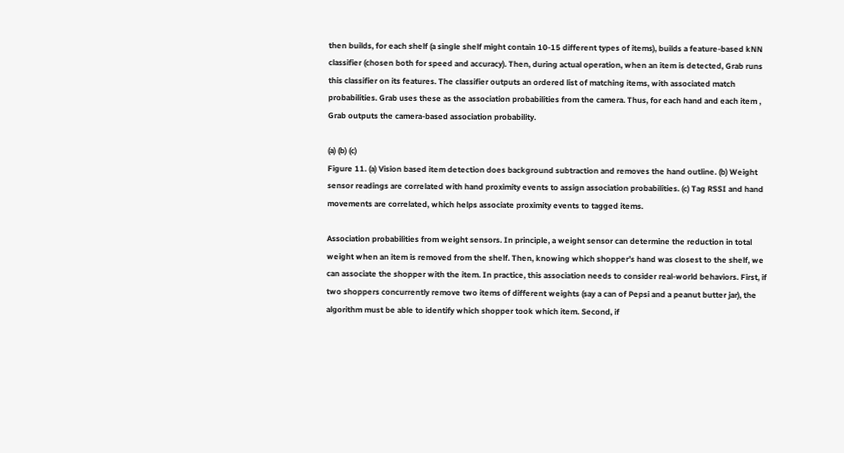then builds, for each shelf (a single shelf might contain 10-15 different types of items), builds a feature-based kNN classifier (chosen both for speed and accuracy). Then, during actual operation, when an item is detected, Grab runs this classifier on its features. The classifier outputs an ordered list of matching items, with associated match probabilities. Grab uses these as the association probabilities from the camera. Thus, for each hand and each item , Grab outputs the camera-based association probability.

(a) (b) (c)
Figure 11. (a) Vision based item detection does background subtraction and removes the hand outline. (b) Weight sensor readings are correlated with hand proximity events to assign association probabilities. (c) Tag RSSI and hand movements are correlated, which helps associate proximity events to tagged items.

Association probabilities from weight sensors. In principle, a weight sensor can determine the reduction in total weight when an item is removed from the shelf. Then, knowing which shopper’s hand was closest to the shelf, we can associate the shopper with the item. In practice, this association needs to consider real-world behaviors. First, if two shoppers concurrently remove two items of different weights (say a can of Pepsi and a peanut butter jar), the algorithm must be able to identify which shopper took which item. Second, if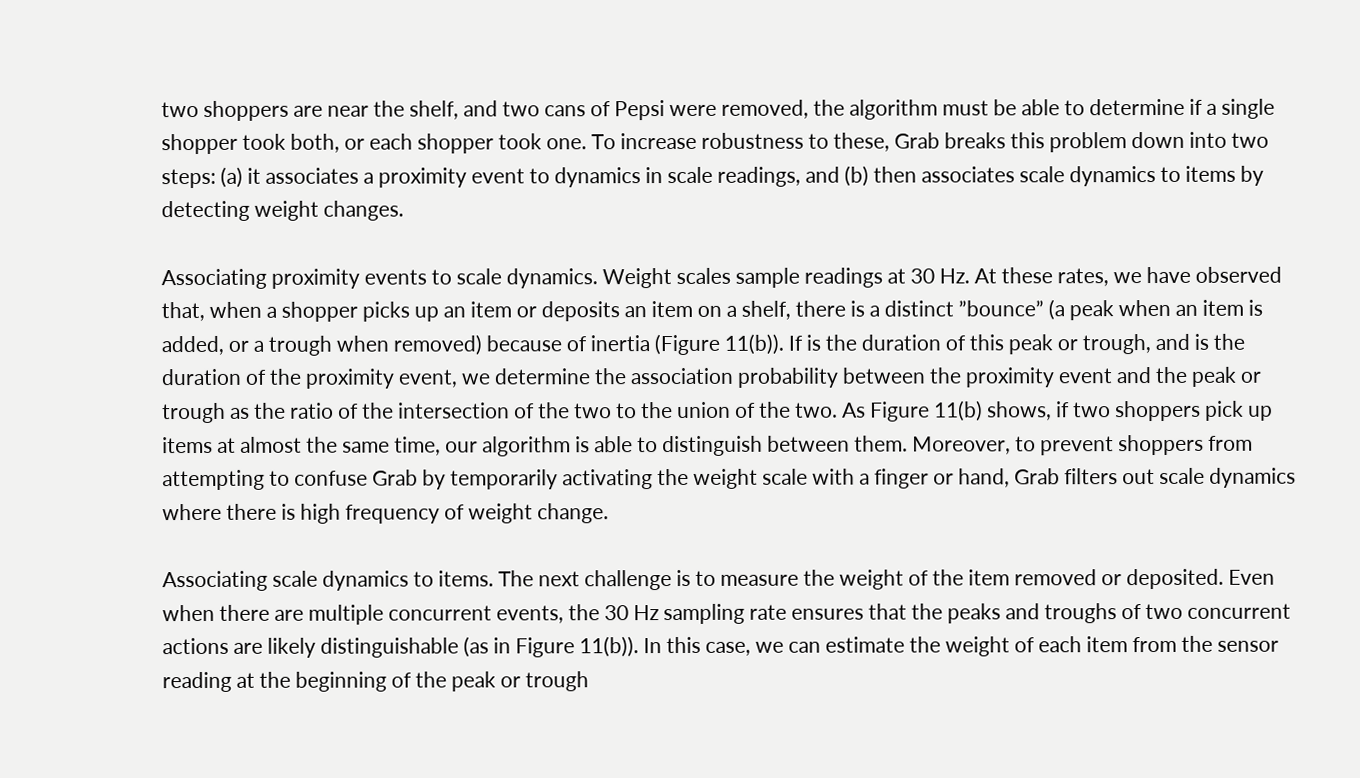two shoppers are near the shelf, and two cans of Pepsi were removed, the algorithm must be able to determine if a single shopper took both, or each shopper took one. To increase robustness to these, Grab breaks this problem down into two steps: (a) it associates a proximity event to dynamics in scale readings, and (b) then associates scale dynamics to items by detecting weight changes.

Associating proximity events to scale dynamics. Weight scales sample readings at 30 Hz. At these rates, we have observed that, when a shopper picks up an item or deposits an item on a shelf, there is a distinct ”bounce” (a peak when an item is added, or a trough when removed) because of inertia (Figure 11(b)). If is the duration of this peak or trough, and is the duration of the proximity event, we determine the association probability between the proximity event and the peak or trough as the ratio of the intersection of the two to the union of the two. As Figure 11(b) shows, if two shoppers pick up items at almost the same time, our algorithm is able to distinguish between them. Moreover, to prevent shoppers from attempting to confuse Grab by temporarily activating the weight scale with a finger or hand, Grab filters out scale dynamics where there is high frequency of weight change.

Associating scale dynamics to items. The next challenge is to measure the weight of the item removed or deposited. Even when there are multiple concurrent events, the 30 Hz sampling rate ensures that the peaks and troughs of two concurrent actions are likely distinguishable (as in Figure 11(b)). In this case, we can estimate the weight of each item from the sensor reading at the beginning of the peak or trough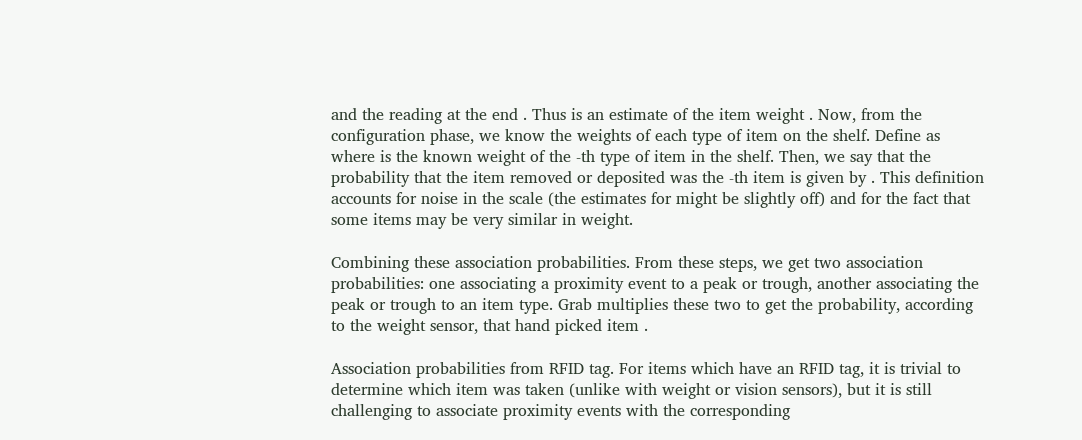and the reading at the end . Thus is an estimate of the item weight . Now, from the configuration phase, we know the weights of each type of item on the shelf. Define as where is the known weight of the -th type of item in the shelf. Then, we say that the probability that the item removed or deposited was the -th item is given by . This definition accounts for noise in the scale (the estimates for might be slightly off) and for the fact that some items may be very similar in weight.

Combining these association probabilities. From these steps, we get two association probabilities: one associating a proximity event to a peak or trough, another associating the peak or trough to an item type. Grab multiplies these two to get the probability, according to the weight sensor, that hand picked item .

Association probabilities from RFID tag. For items which have an RFID tag, it is trivial to determine which item was taken (unlike with weight or vision sensors), but it is still challenging to associate proximity events with the corresponding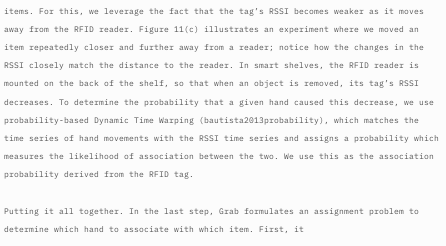items. For this, we leverage the fact that the tag’s RSSI becomes weaker as it moves away from the RFID reader. Figure 11(c) illustrates an experiment where we moved an item repeatedly closer and further away from a reader; notice how the changes in the RSSI closely match the distance to the reader. In smart shelves, the RFID reader is mounted on the back of the shelf, so that when an object is removed, its tag’s RSSI decreases. To determine the probability that a given hand caused this decrease, we use probability-based Dynamic Time Warping (bautista2013probability), which matches the time series of hand movements with the RSSI time series and assigns a probability which measures the likelihood of association between the two. We use this as the association probability derived from the RFID tag.

Putting it all together. In the last step, Grab formulates an assignment problem to determine which hand to associate with which item. First, it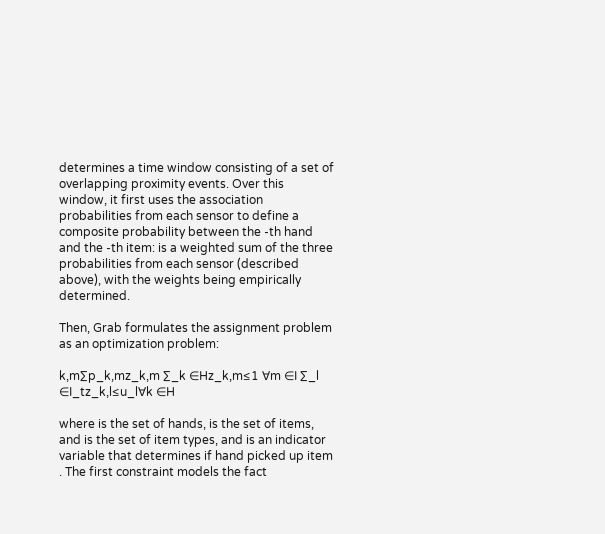determines a time window consisting of a set of overlapping proximity events. Over this window, it first uses the association probabilities from each sensor to define a composite probability between the -th hand and the -th item: is a weighted sum of the three probabilities from each sensor (described above), with the weights being empirically determined.

Then, Grab formulates the assignment problem as an optimization problem:

k,m∑p_k,mz_k,m ∑_k ∈Hz_k,m≤1 ∀m ∈I ∑_l ∈I_tz_k,l≤u_l∀k ∈H

where is the set of hands, is the set of items, and is the set of item types, and is an indicator variable that determines if hand picked up item . The first constraint models the fact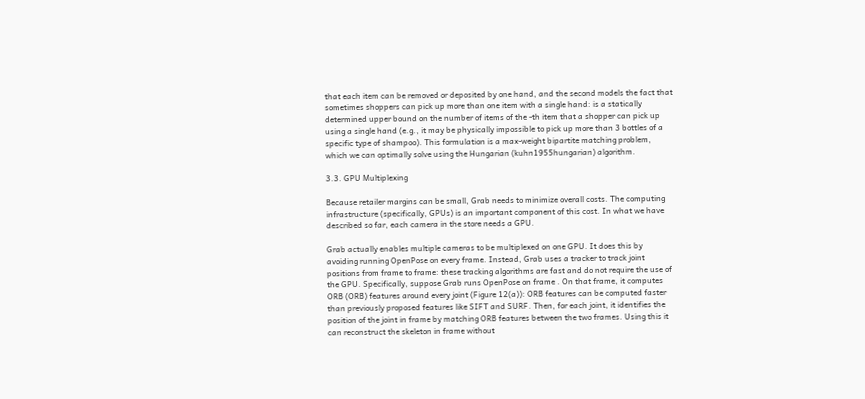that each item can be removed or deposited by one hand, and the second models the fact that sometimes shoppers can pick up more than one item with a single hand: is a statically determined upper bound on the number of items of the -th item that a shopper can pick up using a single hand (e.g., it may be physically impossible to pick up more than 3 bottles of a specific type of shampoo). This formulation is a max-weight bipartite matching problem, which we can optimally solve using the Hungarian (kuhn1955hungarian) algorithm.

3.3. GPU Multiplexing

Because retailer margins can be small, Grab needs to minimize overall costs. The computing infrastructure (specifically, GPUs) is an important component of this cost. In what we have described so far, each camera in the store needs a GPU.

Grab actually enables multiple cameras to be multiplexed on one GPU. It does this by avoiding running OpenPose on every frame. Instead, Grab uses a tracker to track joint positions from frame to frame: these tracking algorithms are fast and do not require the use of the GPU. Specifically, suppose Grab runs OpenPose on frame . On that frame, it computes ORB (ORB) features around every joint (Figure 12(a)): ORB features can be computed faster than previously proposed features like SIFT and SURF. Then, for each joint, it identifies the position of the joint in frame by matching ORB features between the two frames. Using this it can reconstruct the skeleton in frame without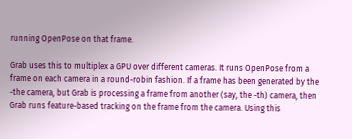running OpenPose on that frame.

Grab uses this to multiplex a GPU over different cameras. It runs OpenPose from a frame on each camera in a round-robin fashion. If a frame has been generated by the -the camera, but Grab is processing a frame from another (say, the -th) camera, then Grab runs feature-based tracking on the frame from the camera. Using this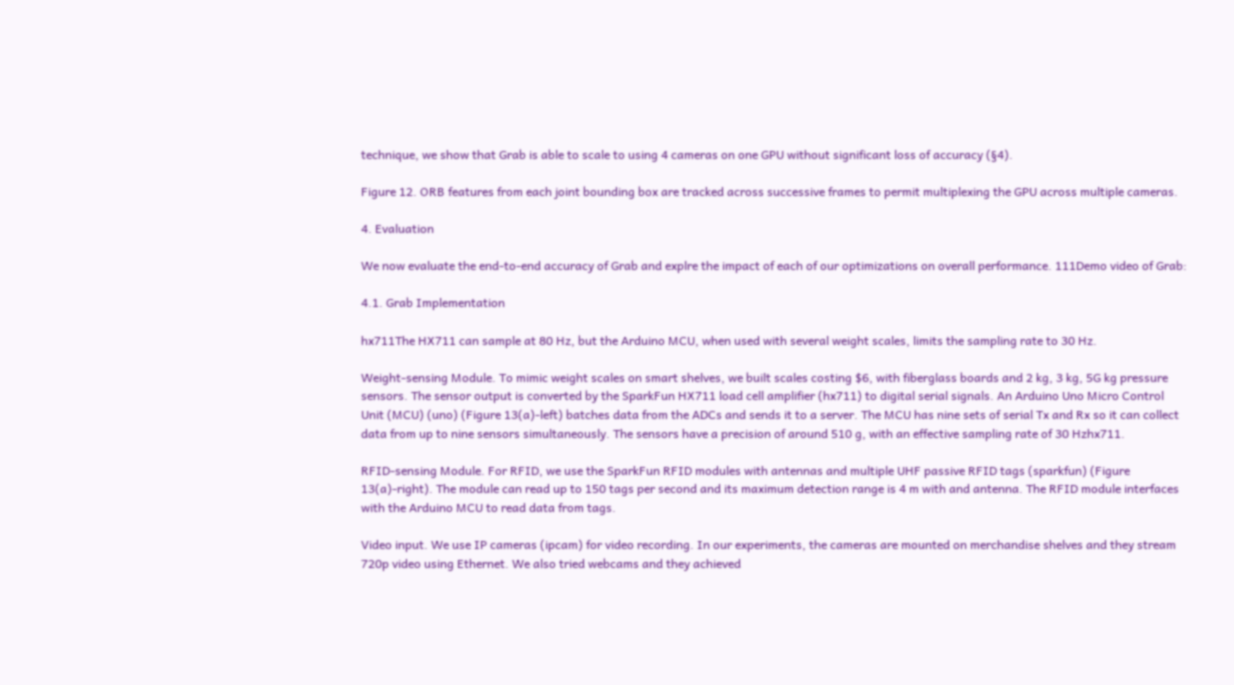technique, we show that Grab is able to scale to using 4 cameras on one GPU without significant loss of accuracy (§4).

Figure 12. ORB features from each joint bounding box are tracked across successive frames to permit multiplexing the GPU across multiple cameras.

4. Evaluation

We now evaluate the end-to-end accuracy of Grab and explre the impact of each of our optimizations on overall performance. 111Demo video of Grab:

4.1. Grab Implementation

hx711The HX711 can sample at 80 Hz, but the Arduino MCU, when used with several weight scales, limits the sampling rate to 30 Hz.

Weight-sensing Module. To mimic weight scales on smart shelves, we built scales costing $6, with fiberglass boards and 2 kg, 3 kg, 5G kg pressure sensors. The sensor output is converted by the SparkFun HX711 load cell amplifier (hx711) to digital serial signals. An Arduino Uno Micro Control Unit (MCU) (uno) (Figure 13(a)-left) batches data from the ADCs and sends it to a server. The MCU has nine sets of serial Tx and Rx so it can collect data from up to nine sensors simultaneously. The sensors have a precision of around 510 g, with an effective sampling rate of 30 Hzhx711.

RFID-sensing Module. For RFID, we use the SparkFun RFID modules with antennas and multiple UHF passive RFID tags (sparkfun) (Figure 13(a)-right). The module can read up to 150 tags per second and its maximum detection range is 4 m with and antenna. The RFID module interfaces with the Arduino MCU to read data from tags.

Video input. We use IP cameras (ipcam) for video recording. In our experiments, the cameras are mounted on merchandise shelves and they stream 720p video using Ethernet. We also tried webcams and they achieved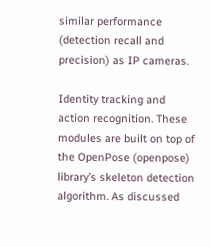similar performance (detection recall and precision) as IP cameras.

Identity tracking and action recognition. These modules are built on top of the OpenPose (openpose) library’s skeleton detection algorithm. As discussed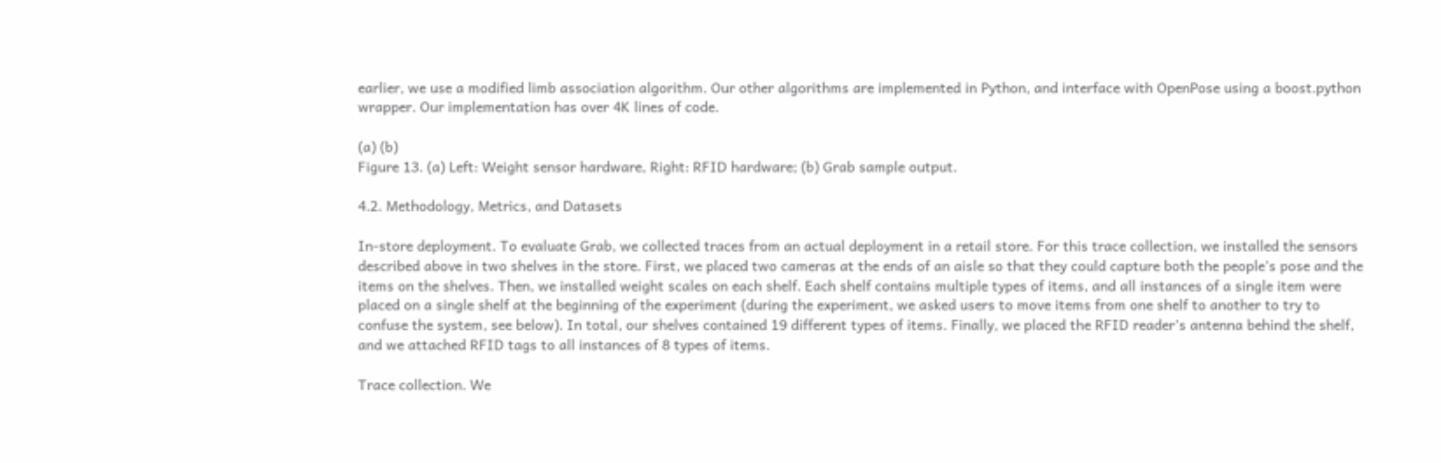earlier, we use a modified limb association algorithm. Our other algorithms are implemented in Python, and interface with OpenPose using a boost.python wrapper. Our implementation has over 4K lines of code.

(a) (b)
Figure 13. (a) Left: Weight sensor hardware, Right: RFID hardware; (b) Grab sample output.

4.2. Methodology, Metrics, and Datasets

In-store deployment. To evaluate Grab, we collected traces from an actual deployment in a retail store. For this trace collection, we installed the sensors described above in two shelves in the store. First, we placed two cameras at the ends of an aisle so that they could capture both the people’s pose and the items on the shelves. Then, we installed weight scales on each shelf. Each shelf contains multiple types of items, and all instances of a single item were placed on a single shelf at the beginning of the experiment (during the experiment, we asked users to move items from one shelf to another to try to confuse the system, see below). In total, our shelves contained 19 different types of items. Finally, we placed the RFID reader’s antenna behind the shelf, and we attached RFID tags to all instances of 8 types of items.

Trace collection. We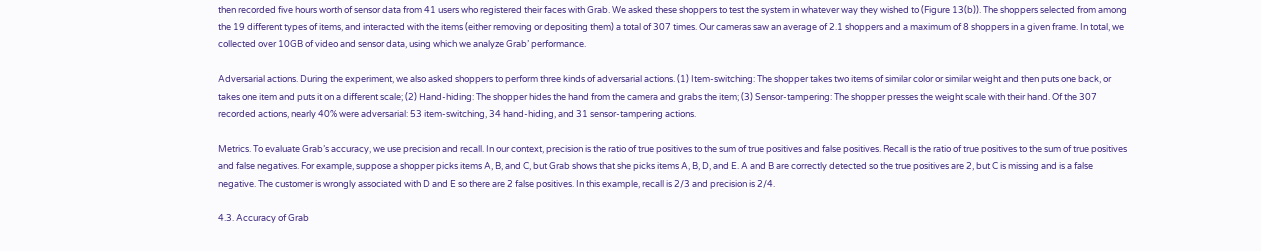then recorded five hours worth of sensor data from 41 users who registered their faces with Grab. We asked these shoppers to test the system in whatever way they wished to (Figure 13(b)). The shoppers selected from among the 19 different types of items, and interacted with the items (either removing or depositing them) a total of 307 times. Our cameras saw an average of 2.1 shoppers and a maximum of 8 shoppers in a given frame. In total, we collected over 10GB of video and sensor data, using which we analyze Grab’ performance.

Adversarial actions. During the experiment, we also asked shoppers to perform three kinds of adversarial actions. (1) Item-switching: The shopper takes two items of similar color or similar weight and then puts one back, or takes one item and puts it on a different scale; (2) Hand-hiding: The shopper hides the hand from the camera and grabs the item; (3) Sensor-tampering: The shopper presses the weight scale with their hand. Of the 307 recorded actions, nearly 40% were adversarial: 53 item-switching, 34 hand-hiding, and 31 sensor-tampering actions.

Metrics. To evaluate Grab’s accuracy, we use precision and recall. In our context, precision is the ratio of true positives to the sum of true positives and false positives. Recall is the ratio of true positives to the sum of true positives and false negatives. For example, suppose a shopper picks items A, B, and C, but Grab shows that she picks items A, B, D, and E. A and B are correctly detected so the true positives are 2, but C is missing and is a false negative. The customer is wrongly associated with D and E so there are 2 false positives. In this example, recall is 2/3 and precision is 2/4.

4.3. Accuracy of Grab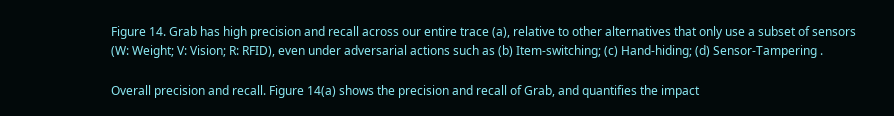Figure 14. Grab has high precision and recall across our entire trace (a), relative to other alternatives that only use a subset of sensors (W: Weight; V: Vision; R: RFID), even under adversarial actions such as (b) Item-switching; (c) Hand-hiding; (d) Sensor-Tampering .

Overall precision and recall. Figure 14(a) shows the precision and recall of Grab, and quantifies the impact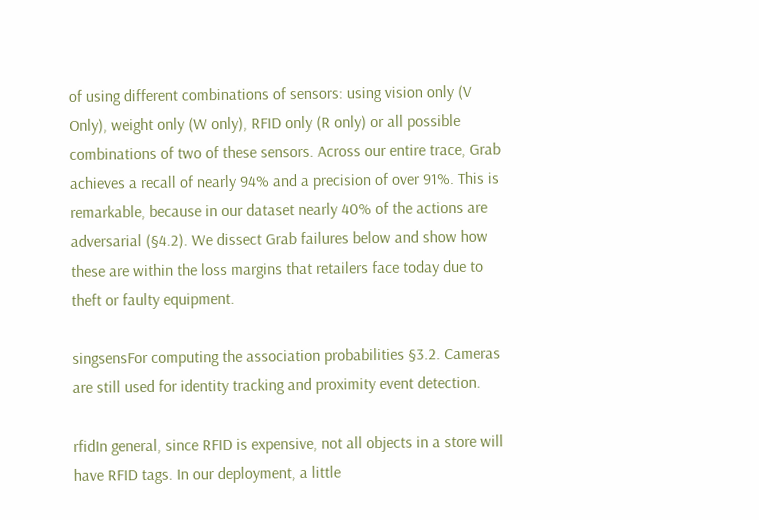of using different combinations of sensors: using vision only (V Only), weight only (W only), RFID only (R only) or all possible combinations of two of these sensors. Across our entire trace, Grab achieves a recall of nearly 94% and a precision of over 91%. This is remarkable, because in our dataset nearly 40% of the actions are adversarial (§4.2). We dissect Grab failures below and show how these are within the loss margins that retailers face today due to theft or faulty equipment.

singsensFor computing the association probabilities §3.2. Cameras are still used for identity tracking and proximity event detection.

rfidIn general, since RFID is expensive, not all objects in a store will have RFID tags. In our deployment, a little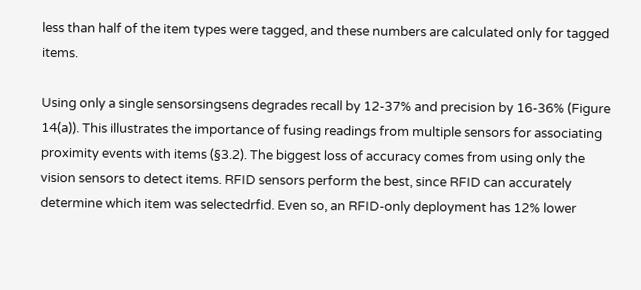less than half of the item types were tagged, and these numbers are calculated only for tagged items.

Using only a single sensorsingsens degrades recall by 12-37% and precision by 16-36% (Figure 14(a)). This illustrates the importance of fusing readings from multiple sensors for associating proximity events with items (§3.2). The biggest loss of accuracy comes from using only the vision sensors to detect items. RFID sensors perform the best, since RFID can accurately determine which item was selectedrfid. Even so, an RFID-only deployment has 12% lower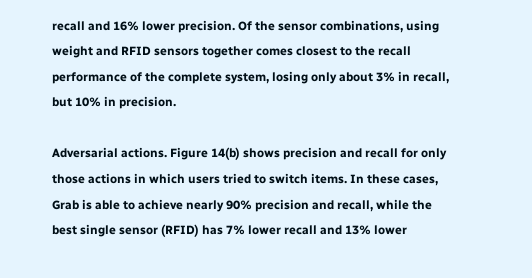recall and 16% lower precision. Of the sensor combinations, using weight and RFID sensors together comes closest to the recall performance of the complete system, losing only about 3% in recall, but 10% in precision.

Adversarial actions. Figure 14(b) shows precision and recall for only those actions in which users tried to switch items. In these cases, Grab is able to achieve nearly 90% precision and recall, while the best single sensor (RFID) has 7% lower recall and 13% lower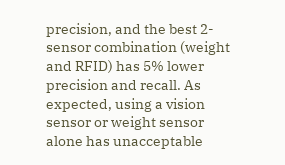precision, and the best 2-sensor combination (weight and RFID) has 5% lower precision and recall. As expected, using a vision sensor or weight sensor alone has unacceptable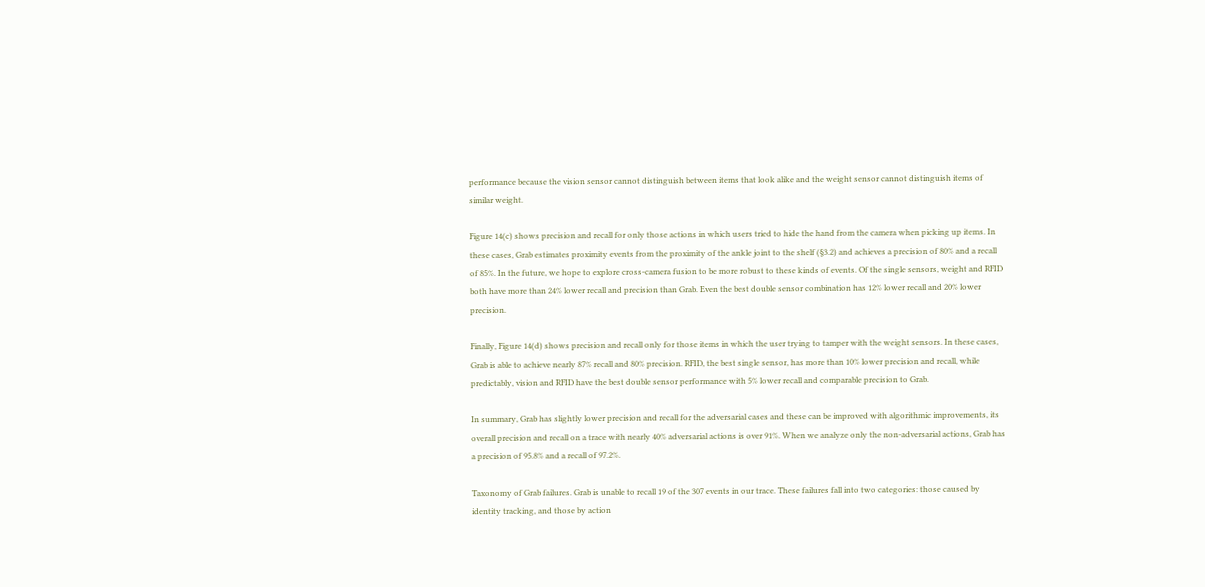performance because the vision sensor cannot distinguish between items that look alike and the weight sensor cannot distinguish items of similar weight.

Figure 14(c) shows precision and recall for only those actions in which users tried to hide the hand from the camera when picking up items. In these cases, Grab estimates proximity events from the proximity of the ankle joint to the shelf (§3.2) and achieves a precision of 80% and a recall of 85%. In the future, we hope to explore cross-camera fusion to be more robust to these kinds of events. Of the single sensors, weight and RFID both have more than 24% lower recall and precision than Grab. Even the best double sensor combination has 12% lower recall and 20% lower precision.

Finally, Figure 14(d) shows precision and recall only for those items in which the user trying to tamper with the weight sensors. In these cases, Grab is able to achieve nearly 87% recall and 80% precision. RFID, the best single sensor, has more than 10% lower precision and recall, while predictably, vision and RFID have the best double sensor performance with 5% lower recall and comparable precision to Grab.

In summary, Grab has slightly lower precision and recall for the adversarial cases and these can be improved with algorithmic improvements, its overall precision and recall on a trace with nearly 40% adversarial actions is over 91%. When we analyze only the non-adversarial actions, Grab has a precision of 95.8% and a recall of 97.2%.

Taxonomy of Grab failures. Grab is unable to recall 19 of the 307 events in our trace. These failures fall into two categories: those caused by identity tracking, and those by action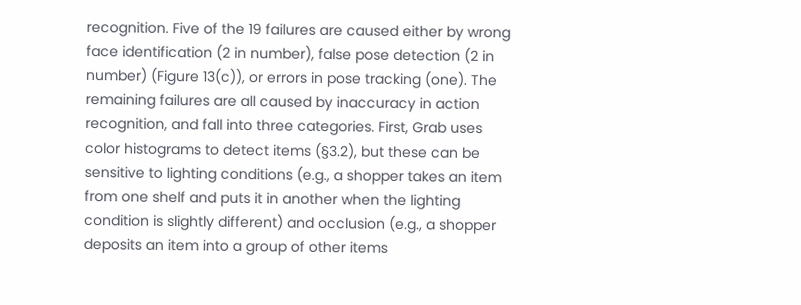recognition. Five of the 19 failures are caused either by wrong face identification (2 in number), false pose detection (2 in number) (Figure 13(c)), or errors in pose tracking (one). The remaining failures are all caused by inaccuracy in action recognition, and fall into three categories. First, Grab uses color histograms to detect items (§3.2), but these can be sensitive to lighting conditions (e.g., a shopper takes an item from one shelf and puts it in another when the lighting condition is slightly different) and occlusion (e.g., a shopper deposits an item into a group of other items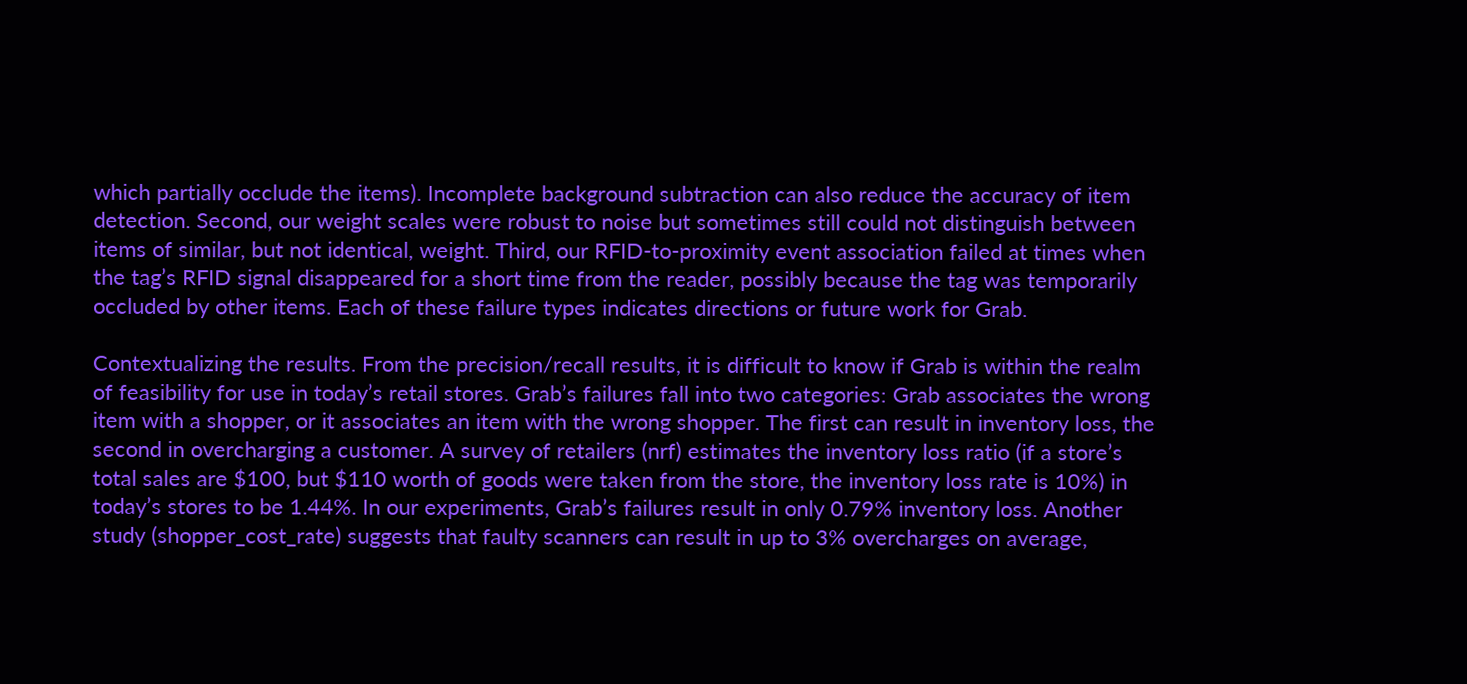which partially occlude the items). Incomplete background subtraction can also reduce the accuracy of item detection. Second, our weight scales were robust to noise but sometimes still could not distinguish between items of similar, but not identical, weight. Third, our RFID-to-proximity event association failed at times when the tag’s RFID signal disappeared for a short time from the reader, possibly because the tag was temporarily occluded by other items. Each of these failure types indicates directions or future work for Grab.

Contextualizing the results. From the precision/recall results, it is difficult to know if Grab is within the realm of feasibility for use in today’s retail stores. Grab’s failures fall into two categories: Grab associates the wrong item with a shopper, or it associates an item with the wrong shopper. The first can result in inventory loss, the second in overcharging a customer. A survey of retailers (nrf) estimates the inventory loss ratio (if a store’s total sales are $100, but $110 worth of goods were taken from the store, the inventory loss rate is 10%) in today’s stores to be 1.44%. In our experiments, Grab’s failures result in only 0.79% inventory loss. Another study (shopper_cost_rate) suggests that faulty scanners can result in up to 3% overcharges on average,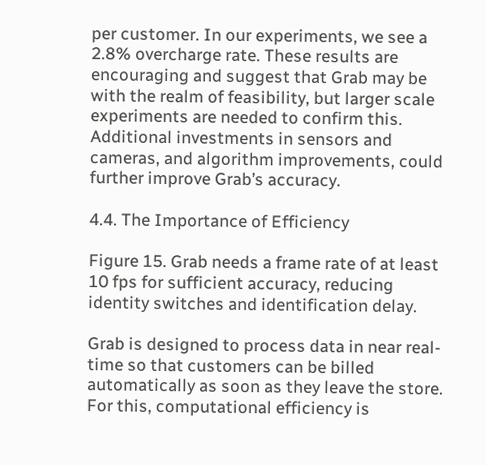per customer. In our experiments, we see a 2.8% overcharge rate. These results are encouraging and suggest that Grab may be with the realm of feasibility, but larger scale experiments are needed to confirm this. Additional investments in sensors and cameras, and algorithm improvements, could further improve Grab’s accuracy.

4.4. The Importance of Efficiency

Figure 15. Grab needs a frame rate of at least 10 fps for sufficient accuracy, reducing identity switches and identification delay.

Grab is designed to process data in near real-time so that customers can be billed automatically as soon as they leave the store. For this, computational efficiency is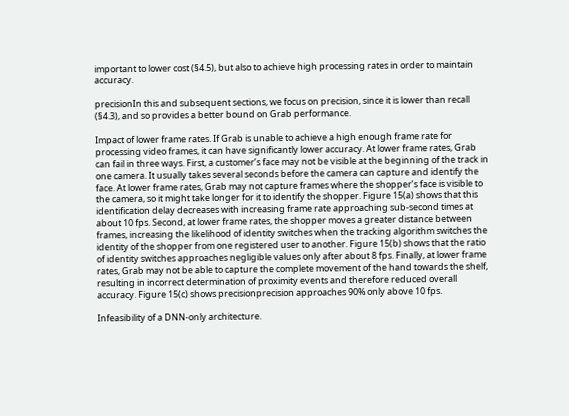important to lower cost (§4.5), but also to achieve high processing rates in order to maintain accuracy.

precisionIn this and subsequent sections, we focus on precision, since it is lower than recall (§4.3), and so provides a better bound on Grab performance.

Impact of lower frame rates. If Grab is unable to achieve a high enough frame rate for processing video frames, it can have significantly lower accuracy. At lower frame rates, Grab can fail in three ways. First, a customer’s face may not be visible at the beginning of the track in one camera. It usually takes several seconds before the camera can capture and identify the face. At lower frame rates, Grab may not capture frames where the shopper’s face is visible to the camera, so it might take longer for it to identify the shopper. Figure 15(a) shows that this identification delay decreases with increasing frame rate approaching sub-second times at about 10 fps. Second, at lower frame rates, the shopper moves a greater distance between frames, increasing the likelihood of identity switches when the tracking algorithm switches the identity of the shopper from one registered user to another. Figure 15(b) shows that the ratio of identity switches approaches negligible values only after about 8 fps. Finally, at lower frame rates, Grab may not be able to capture the complete movement of the hand towards the shelf, resulting in incorrect determination of proximity events and therefore reduced overall accuracy. Figure 15(c) shows precisionprecision approaches 90% only above 10 fps.

Infeasibility of a DNN-only architecture.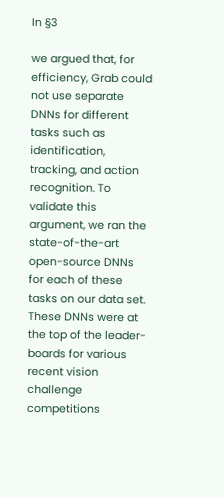In §3

we argued that, for efficiency, Grab could not use separate DNNs for different tasks such as identification, tracking, and action recognition. To validate this argument, we ran the state-of-the-art open-source DNNs for each of these tasks on our data set. These DNNs were at the top of the leader-boards for various recent vision challenge competitions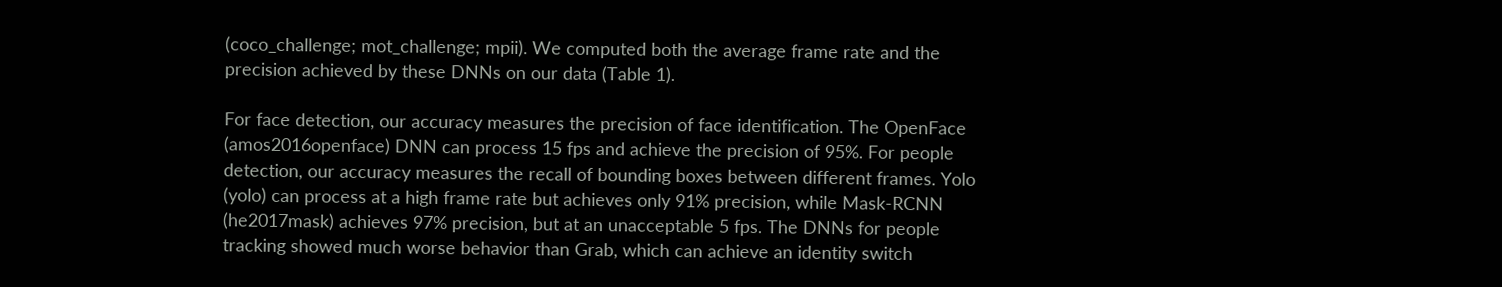(coco_challenge; mot_challenge; mpii). We computed both the average frame rate and the precision achieved by these DNNs on our data (Table 1).

For face detection, our accuracy measures the precision of face identification. The OpenFace (amos2016openface) DNN can process 15 fps and achieve the precision of 95%. For people detection, our accuracy measures the recall of bounding boxes between different frames. Yolo (yolo) can process at a high frame rate but achieves only 91% precision, while Mask-RCNN (he2017mask) achieves 97% precision, but at an unacceptable 5 fps. The DNNs for people tracking showed much worse behavior than Grab, which can achieve an identity switch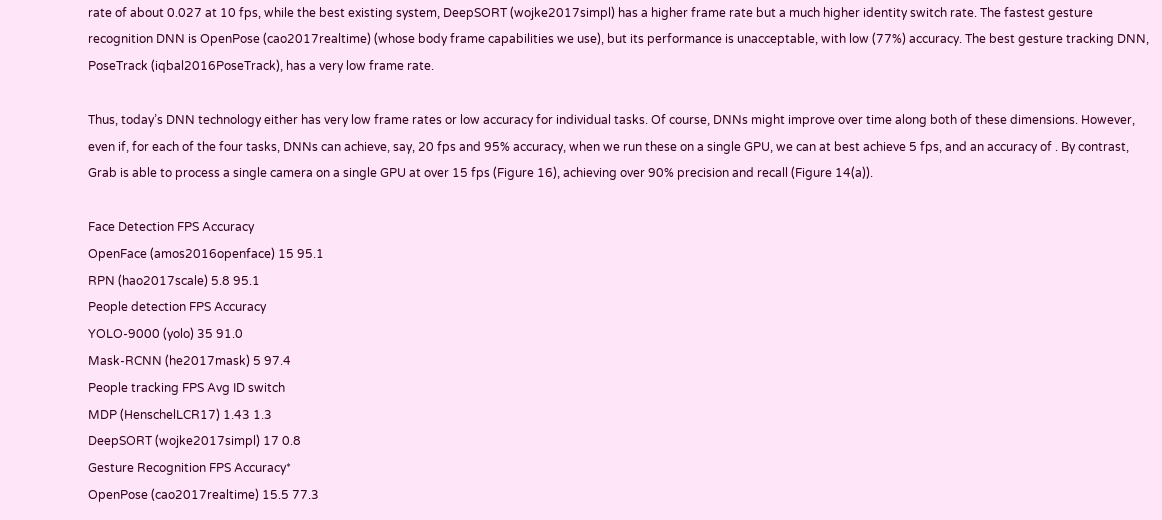rate of about 0.027 at 10 fps, while the best existing system, DeepSORT (wojke2017simpl) has a higher frame rate but a much higher identity switch rate. The fastest gesture recognition DNN is OpenPose (cao2017realtime) (whose body frame capabilities we use), but its performance is unacceptable, with low (77%) accuracy. The best gesture tracking DNN, PoseTrack (iqbal2016PoseTrack), has a very low frame rate.

Thus, today’s DNN technology either has very low frame rates or low accuracy for individual tasks. Of course, DNNs might improve over time along both of these dimensions. However, even if, for each of the four tasks, DNNs can achieve, say, 20 fps and 95% accuracy, when we run these on a single GPU, we can at best achieve 5 fps, and an accuracy of . By contrast, Grab is able to process a single camera on a single GPU at over 15 fps (Figure 16), achieving over 90% precision and recall (Figure 14(a)).

Face Detection FPS Accuracy
OpenFace (amos2016openface) 15 95.1
RPN (hao2017scale) 5.8 95.1
People detection FPS Accuracy
YOLO-9000 (yolo) 35 91.0
Mask-RCNN (he2017mask) 5 97.4
People tracking FPS Avg ID switch
MDP (HenschelLCR17) 1.43 1.3
DeepSORT (wojke2017simpl) 17 0.8
Gesture Recognition FPS Accuracy*
OpenPose (cao2017realtime) 15.5 77.3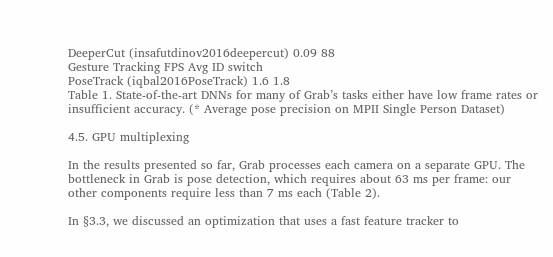DeeperCut (insafutdinov2016deepercut) 0.09 88
Gesture Tracking FPS Avg ID switch
PoseTrack (iqbal2016PoseTrack) 1.6 1.8
Table 1. State-of-the-art DNNs for many of Grab’s tasks either have low frame rates or insufficient accuracy. (* Average pose precision on MPII Single Person Dataset)

4.5. GPU multiplexing

In the results presented so far, Grab processes each camera on a separate GPU. The bottleneck in Grab is pose detection, which requires about 63 ms per frame: our other components require less than 7 ms each (Table 2).

In §3.3, we discussed an optimization that uses a fast feature tracker to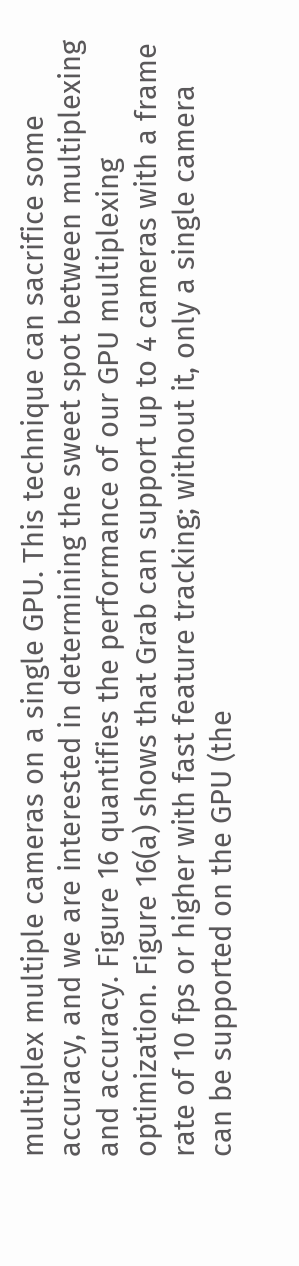multiplex multiple cameras on a single GPU. This technique can sacrifice some accuracy, and we are interested in determining the sweet spot between multiplexing and accuracy. Figure 16 quantifies the performance of our GPU multiplexing optimization. Figure 16(a) shows that Grab can support up to 4 cameras with a frame rate of 10 fps or higher with fast feature tracking; without it, only a single camera can be supported on the GPU (the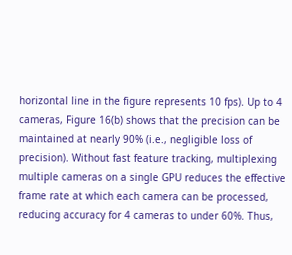horizontal line in the figure represents 10 fps). Up to 4 cameras, Figure 16(b) shows that the precision can be maintained at nearly 90% (i.e., negligible loss of precision). Without fast feature tracking, multiplexing multiple cameras on a single GPU reduces the effective frame rate at which each camera can be processed, reducing accuracy for 4 cameras to under 60%. Thus,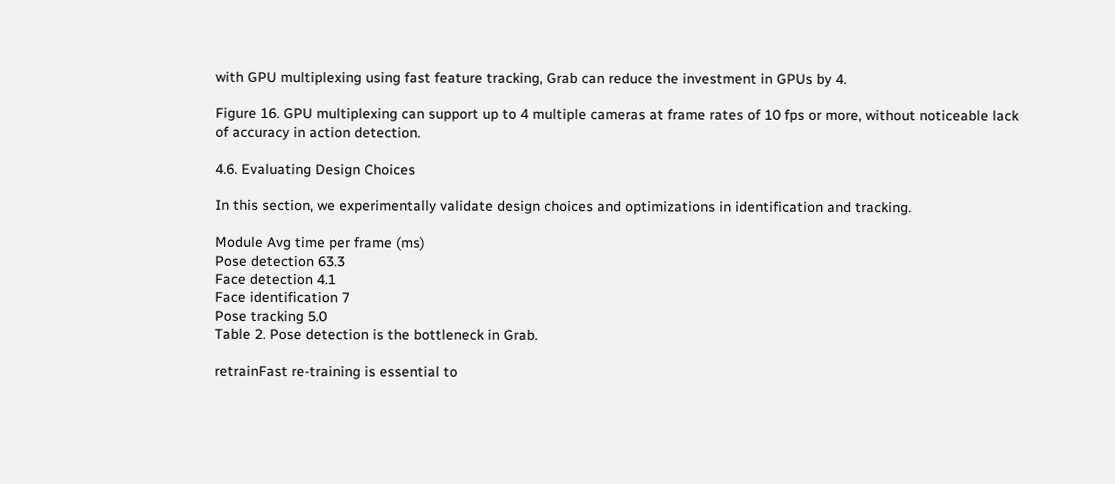with GPU multiplexing using fast feature tracking, Grab can reduce the investment in GPUs by 4.

Figure 16. GPU multiplexing can support up to 4 multiple cameras at frame rates of 10 fps or more, without noticeable lack of accuracy in action detection.

4.6. Evaluating Design Choices

In this section, we experimentally validate design choices and optimizations in identification and tracking.

Module Avg time per frame (ms)
Pose detection 63.3
Face detection 4.1
Face identification 7
Pose tracking 5.0
Table 2. Pose detection is the bottleneck in Grab.

retrainFast re-training is essential to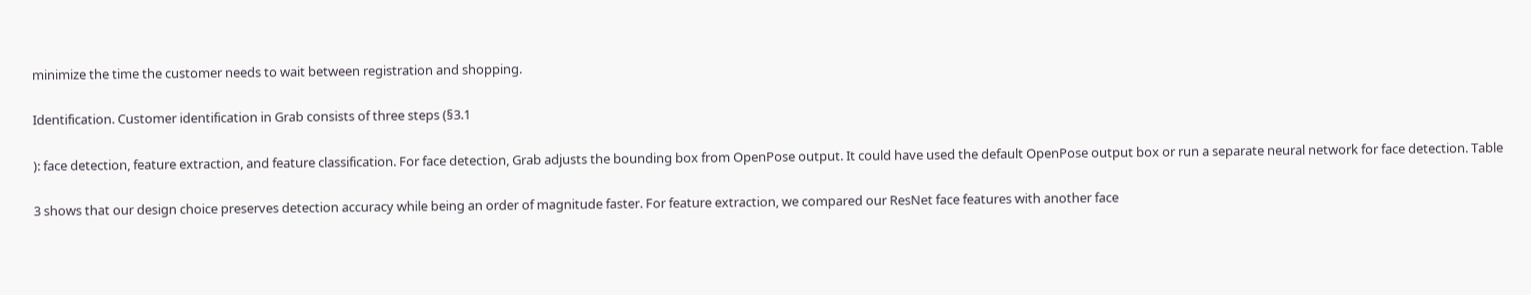minimize the time the customer needs to wait between registration and shopping.

Identification. Customer identification in Grab consists of three steps (§3.1

): face detection, feature extraction, and feature classification. For face detection, Grab adjusts the bounding box from OpenPose output. It could have used the default OpenPose output box or run a separate neural network for face detection. Table

3 shows that our design choice preserves detection accuracy while being an order of magnitude faster. For feature extraction, we compared our ResNet face features with another face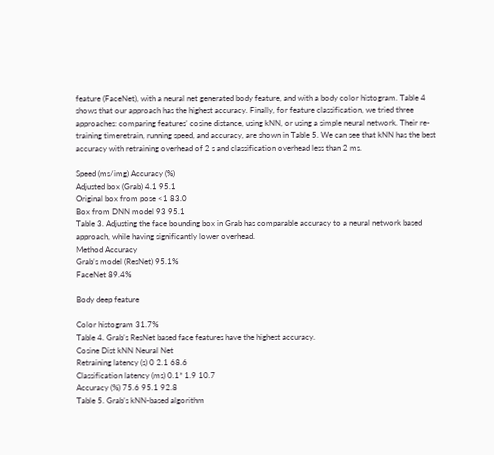feature (FaceNet), with a neural net generated body feature, and with a body color histogram. Table 4 shows that our approach has the highest accuracy. Finally, for feature classification, we tried three approaches: comparing features’ cosine distance, using kNN, or using a simple neural network. Their re-training timeretrain, running speed, and accuracy, are shown in Table 5. We can see that kNN has the best accuracy with retraining overhead of 2 s and classification overhead less than 2 ms.

Speed (ms/img) Accuracy (%)
Adjusted box (Grab) 4.1 95.1
Original box from pose <1 83.0
Box from DNN model 93 95.1
Table 3. Adjusting the face bounding box in Grab has comparable accuracy to a neural network based approach, while having significantly lower overhead.
Method Accuracy
Grab’s model (ResNet) 95.1%
FaceNet 89.4%

Body deep feature

Color histogram 31.7%
Table 4. Grab’s ResNet based face features have the highest accuracy.
Cosine Dist kNN Neural Net
Retraining latency (s) 0 2.1 68.6
Classification latency (ms) 0.1* 1.9 10.7
Accuracy (%) 75.6 95.1 92.8
Table 5. Grab’s kNN-based algorithm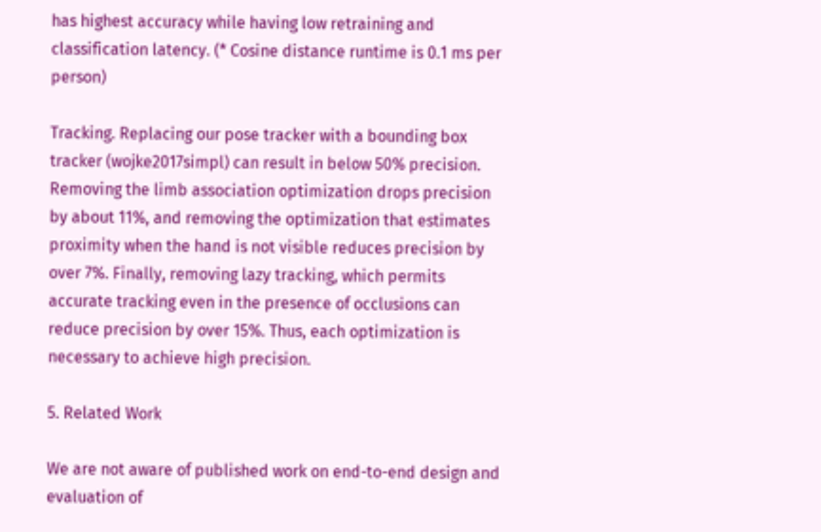has highest accuracy while having low retraining and classification latency. (* Cosine distance runtime is 0.1 ms per person)

Tracking. Replacing our pose tracker with a bounding box tracker (wojke2017simpl) can result in below 50% precision. Removing the limb association optimization drops precision by about 11%, and removing the optimization that estimates proximity when the hand is not visible reduces precision by over 7%. Finally, removing lazy tracking, which permits accurate tracking even in the presence of occlusions can reduce precision by over 15%. Thus, each optimization is necessary to achieve high precision.

5. Related Work

We are not aware of published work on end-to-end design and evaluation of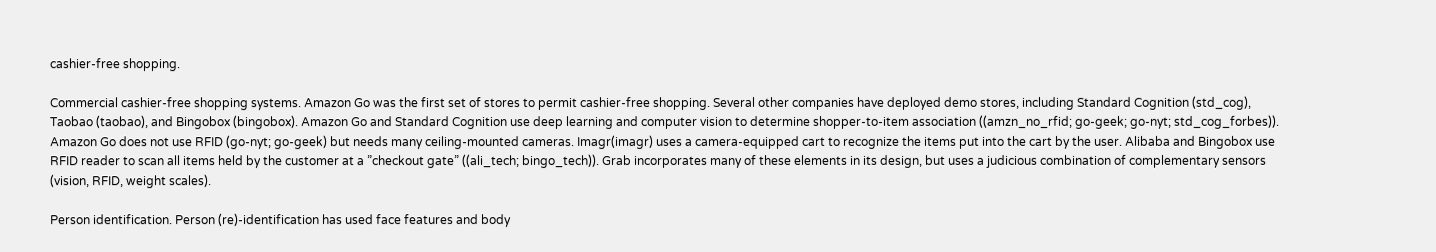cashier-free shopping.

Commercial cashier-free shopping systems. Amazon Go was the first set of stores to permit cashier-free shopping. Several other companies have deployed demo stores, including Standard Cognition (std_cog), Taobao (taobao), and Bingobox (bingobox). Amazon Go and Standard Cognition use deep learning and computer vision to determine shopper-to-item association ((amzn_no_rfid; go-geek; go-nyt; std_cog_forbes)). Amazon Go does not use RFID (go-nyt; go-geek) but needs many ceiling-mounted cameras. Imagr(imagr) uses a camera-equipped cart to recognize the items put into the cart by the user. Alibaba and Bingobox use RFID reader to scan all items held by the customer at a ”checkout gate” ((ali_tech; bingo_tech)). Grab incorporates many of these elements in its design, but uses a judicious combination of complementary sensors (vision, RFID, weight scales).

Person identification. Person (re)-identification has used face features and body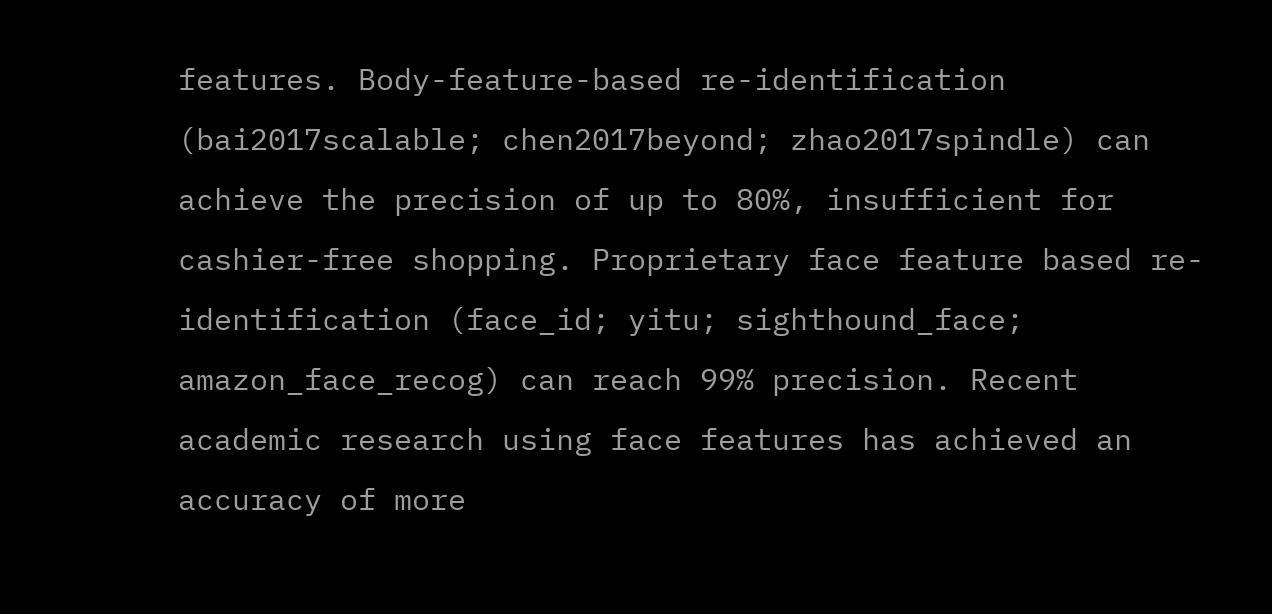features. Body-feature-based re-identification (bai2017scalable; chen2017beyond; zhao2017spindle) can achieve the precision of up to 80%, insufficient for cashier-free shopping. Proprietary face feature based re-identification (face_id; yitu; sighthound_face; amazon_face_recog) can reach 99% precision. Recent academic research using face features has achieved an accuracy of more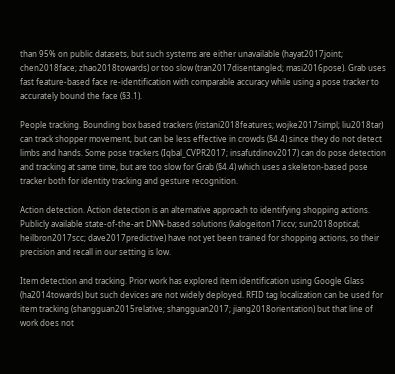than 95% on public datasets, but such systems are either unavailable (hayat2017joint; chen2018face; zhao2018towards) or too slow (tran2017disentangled; masi2016pose). Grab uses fast feature-based face re-identification with comparable accuracy while using a pose tracker to accurately bound the face (§3.1).

People tracking. Bounding box based trackers (ristani2018features; wojke2017simpl; liu2018tar) can track shopper movement, but can be less effective in crowds (§4.4) since they do not detect limbs and hands. Some pose trackers (Iqbal_CVPR2017; insafutdinov2017) can do pose detection and tracking at same time, but are too slow for Grab (§4.4) which uses a skeleton-based pose tracker both for identity tracking and gesture recognition.

Action detection. Action detection is an alternative approach to identifying shopping actions. Publicly available state-of-the-art DNN-based solutions (kalogeiton17iccv; sun2018optical; heilbron2017scc; dave2017predictive) have not yet been trained for shopping actions, so their precision and recall in our setting is low.

Item detection and tracking. Prior work has explored item identification using Google Glass (ha2014towards) but such devices are not widely deployed. RFID tag localization can be used for item tracking (shangguan2015relative; shangguan2017; jiang2018orientation) but that line of work does not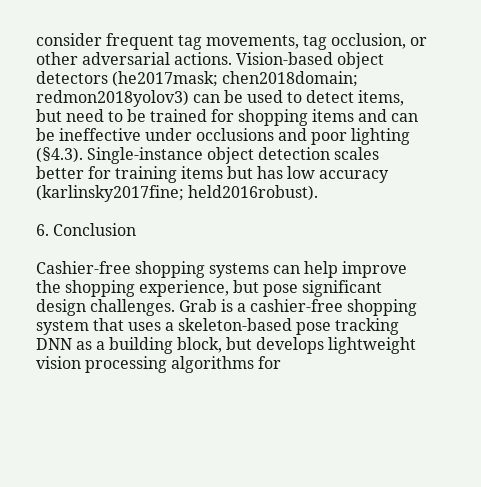consider frequent tag movements, tag occlusion, or other adversarial actions. Vision-based object detectors (he2017mask; chen2018domain; redmon2018yolov3) can be used to detect items, but need to be trained for shopping items and can be ineffective under occlusions and poor lighting (§4.3). Single-instance object detection scales better for training items but has low accuracy (karlinsky2017fine; held2016robust).

6. Conclusion

Cashier-free shopping systems can help improve the shopping experience, but pose significant design challenges. Grab is a cashier-free shopping system that uses a skeleton-based pose tracking DNN as a building block, but develops lightweight vision processing algorithms for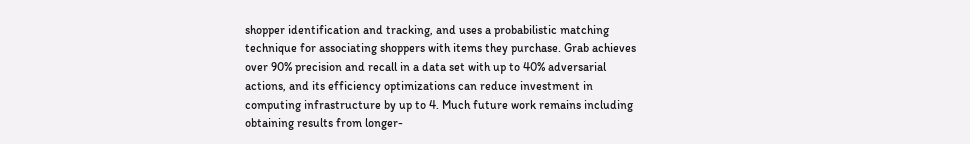shopper identification and tracking, and uses a probabilistic matching technique for associating shoppers with items they purchase. Grab achieves over 90% precision and recall in a data set with up to 40% adversarial actions, and its efficiency optimizations can reduce investment in computing infrastructure by up to 4. Much future work remains including obtaining results from longer-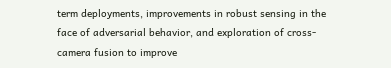term deployments, improvements in robust sensing in the face of adversarial behavior, and exploration of cross-camera fusion to improve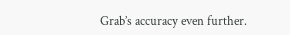Grab’s accuracy even further.